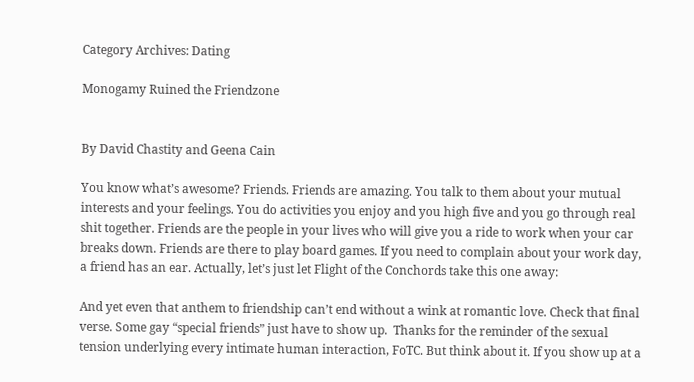Category Archives: Dating

Monogamy Ruined the Friendzone


By David Chastity and Geena Cain

You know what’s awesome? Friends. Friends are amazing. You talk to them about your mutual interests and your feelings. You do activities you enjoy and you high five and you go through real shit together. Friends are the people in your lives who will give you a ride to work when your car breaks down. Friends are there to play board games. If you need to complain about your work day, a friend has an ear. Actually, let’s just let Flight of the Conchords take this one away:

And yet even that anthem to friendship can’t end without a wink at romantic love. Check that final verse. Some gay “special friends” just have to show up.  Thanks for the reminder of the sexual tension underlying every intimate human interaction, FoTC. But think about it. If you show up at a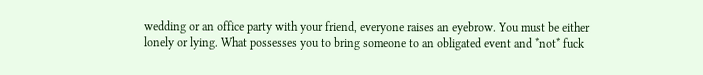wedding or an office party with your friend, everyone raises an eyebrow. You must be either lonely or lying. What possesses you to bring someone to an obligated event and *not* fuck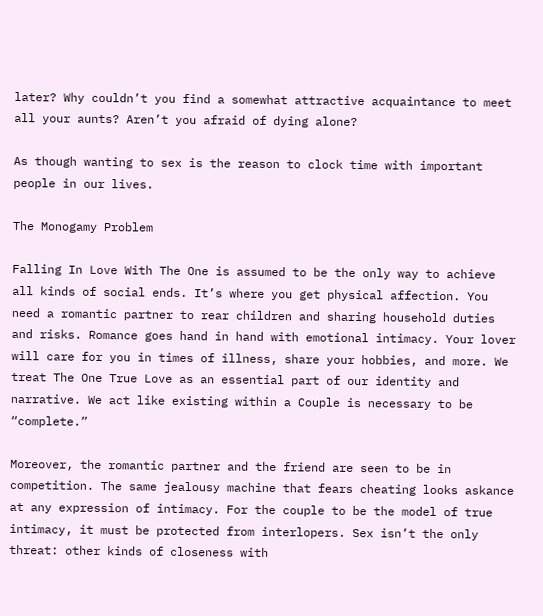later? Why couldn’t you find a somewhat attractive acquaintance to meet all your aunts? Aren’t you afraid of dying alone?

As though wanting to sex is the reason to clock time with important people in our lives.

The Monogamy Problem

Falling In Love With The One is assumed to be the only way to achieve all kinds of social ends. It’s where you get physical affection. You need a romantic partner to rear children and sharing household duties and risks. Romance goes hand in hand with emotional intimacy. Your lover will care for you in times of illness, share your hobbies, and more. We treat The One True Love as an essential part of our identity and narrative. We act like existing within a Couple is necessary to be “complete.”

Moreover, the romantic partner and the friend are seen to be in competition. The same jealousy machine that fears cheating looks askance at any expression of intimacy. For the couple to be the model of true intimacy, it must be protected from interlopers. Sex isn’t the only threat: other kinds of closeness with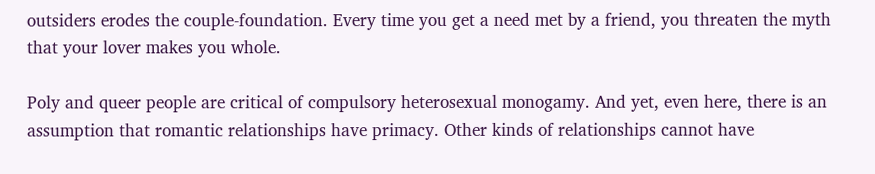outsiders erodes the couple-foundation. Every time you get a need met by a friend, you threaten the myth that your lover makes you whole.

Poly and queer people are critical of compulsory heterosexual monogamy. And yet, even here, there is an assumption that romantic relationships have primacy. Other kinds of relationships cannot have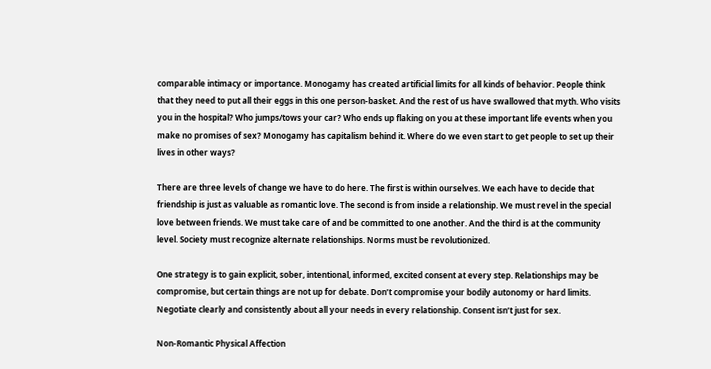comparable intimacy or importance. Monogamy has created artificial limits for all kinds of behavior. People think that they need to put all their eggs in this one person-basket. And the rest of us have swallowed that myth. Who visits you in the hospital? Who jumps/tows your car? Who ends up flaking on you at these important life events when you make no promises of sex? Monogamy has capitalism behind it. Where do we even start to get people to set up their lives in other ways?

There are three levels of change we have to do here. The first is within ourselves. We each have to decide that friendship is just as valuable as romantic love. The second is from inside a relationship. We must revel in the special love between friends. We must take care of and be committed to one another. And the third is at the community level. Society must recognize alternate relationships. Norms must be revolutionized.

One strategy is to gain explicit, sober, intentional, informed, excited consent at every step. Relationships may be compromise, but certain things are not up for debate. Don’t compromise your bodily autonomy or hard limits. Negotiate clearly and consistently about all your needs in every relationship. Consent isn’t just for sex.

Non-Romantic Physical Affection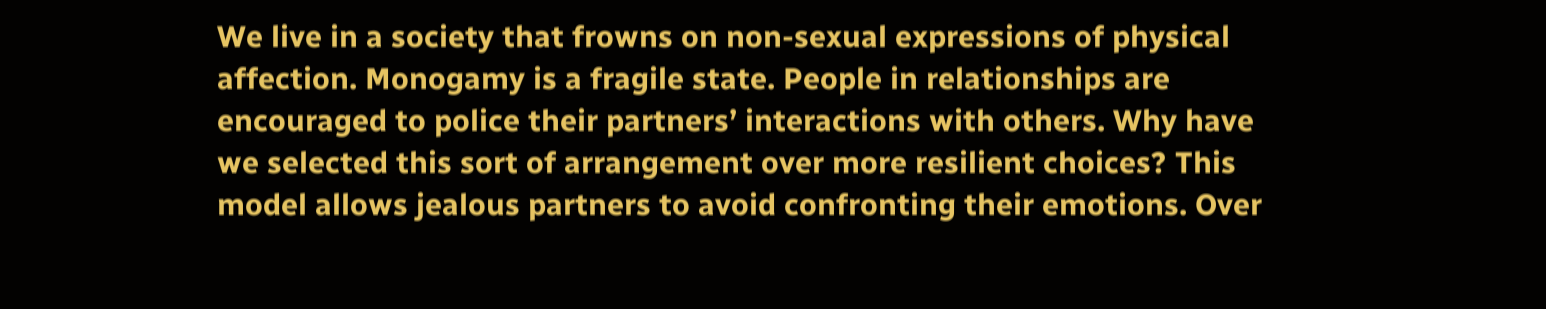We live in a society that frowns on non-sexual expressions of physical affection. Monogamy is a fragile state. People in relationships are encouraged to police their partners’ interactions with others. Why have we selected this sort of arrangement over more resilient choices? This model allows jealous partners to avoid confronting their emotions. Over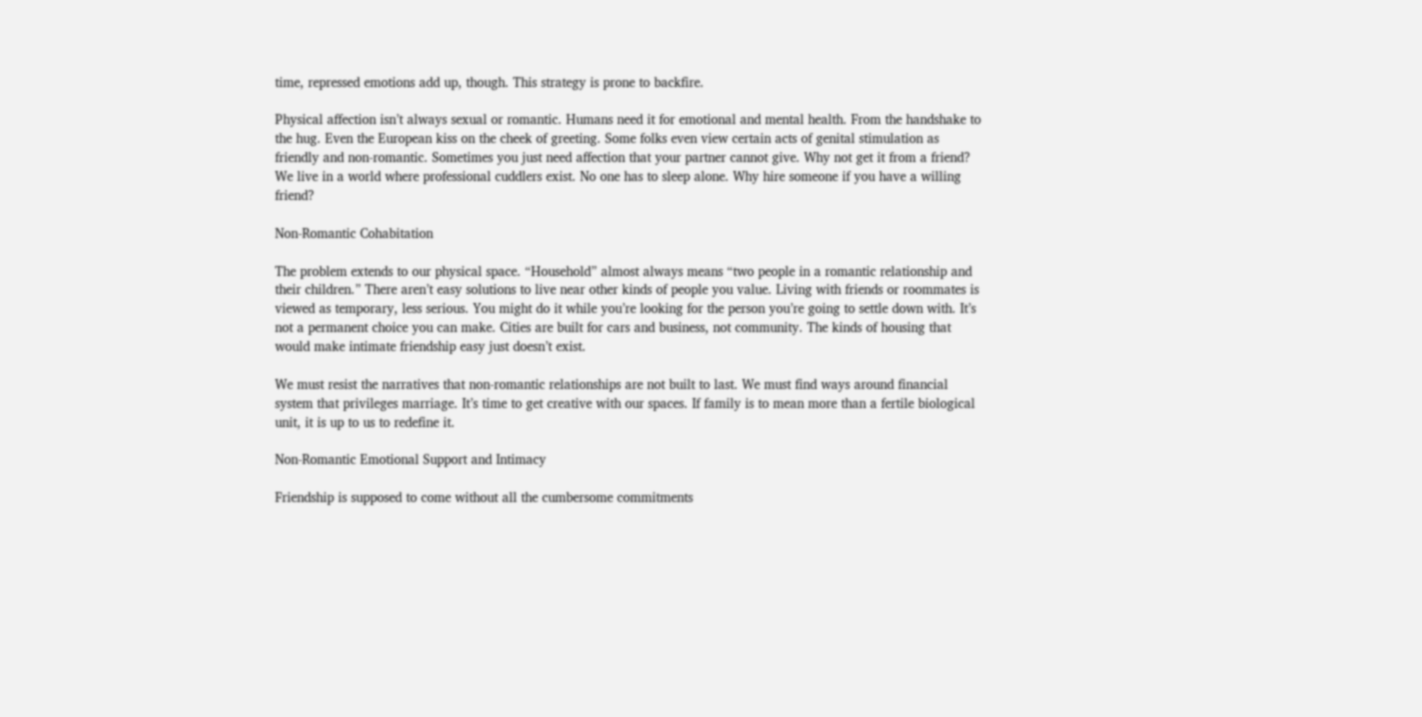time, repressed emotions add up, though. This strategy is prone to backfire.

Physical affection isn’t always sexual or romantic. Humans need it for emotional and mental health. From the handshake to the hug. Even the European kiss on the cheek of greeting. Some folks even view certain acts of genital stimulation as friendly and non-romantic. Sometimes you just need affection that your partner cannot give. Why not get it from a friend? We live in a world where professional cuddlers exist. No one has to sleep alone. Why hire someone if you have a willing friend?

Non-Romantic Cohabitation

The problem extends to our physical space. “Household” almost always means “two people in a romantic relationship and their children.” There aren’t easy solutions to live near other kinds of people you value. Living with friends or roommates is viewed as temporary, less serious. You might do it while you’re looking for the person you’re going to settle down with. It’s not a permanent choice you can make. Cities are built for cars and business, not community. The kinds of housing that would make intimate friendship easy just doesn’t exist.

We must resist the narratives that non-romantic relationships are not built to last. We must find ways around financial system that privileges marriage. It’s time to get creative with our spaces. If family is to mean more than a fertile biological unit, it is up to us to redefine it.

Non-Romantic Emotional Support and Intimacy

Friendship is supposed to come without all the cumbersome commitments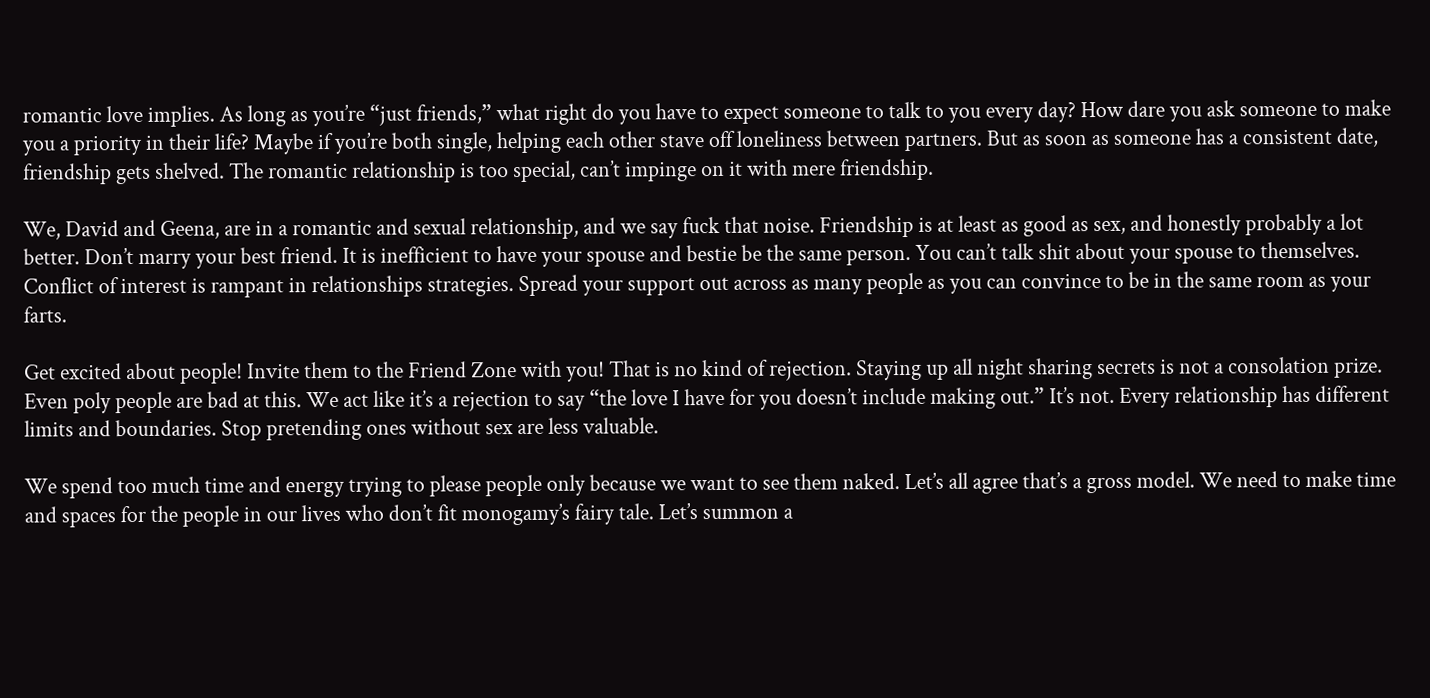romantic love implies. As long as you’re “just friends,” what right do you have to expect someone to talk to you every day? How dare you ask someone to make you a priority in their life? Maybe if you’re both single, helping each other stave off loneliness between partners. But as soon as someone has a consistent date, friendship gets shelved. The romantic relationship is too special, can’t impinge on it with mere friendship.

We, David and Geena, are in a romantic and sexual relationship, and we say fuck that noise. Friendship is at least as good as sex, and honestly probably a lot better. Don’t marry your best friend. It is inefficient to have your spouse and bestie be the same person. You can’t talk shit about your spouse to themselves. Conflict of interest is rampant in relationships strategies. Spread your support out across as many people as you can convince to be in the same room as your farts.

Get excited about people! Invite them to the Friend Zone with you! That is no kind of rejection. Staying up all night sharing secrets is not a consolation prize. Even poly people are bad at this. We act like it’s a rejection to say “the love I have for you doesn’t include making out.” It’s not. Every relationship has different limits and boundaries. Stop pretending ones without sex are less valuable.

We spend too much time and energy trying to please people only because we want to see them naked. Let’s all agree that’s a gross model. We need to make time and spaces for the people in our lives who don’t fit monogamy’s fairy tale. Let’s summon a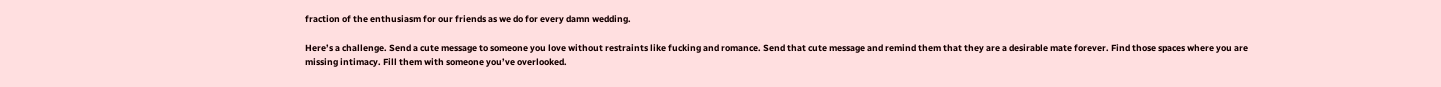fraction of the enthusiasm for our friends as we do for every damn wedding.

Here’s a challenge. Send a cute message to someone you love without restraints like fucking and romance. Send that cute message and remind them that they are a desirable mate forever. Find those spaces where you are missing intimacy. Fill them with someone you’ve overlooked.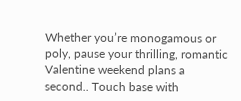Whether you’re monogamous or poly, pause your thrilling, romantic Valentine weekend plans a second.. Touch base with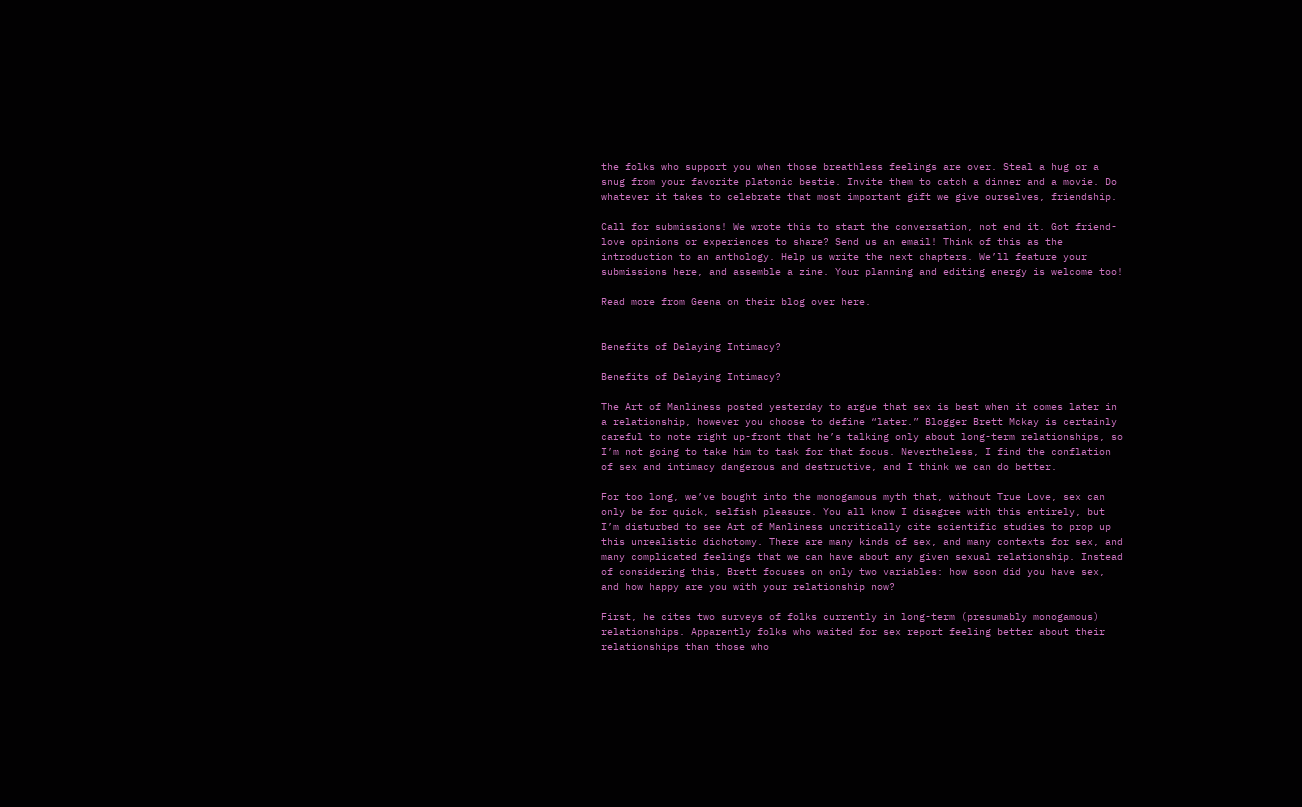the folks who support you when those breathless feelings are over. Steal a hug or a snug from your favorite platonic bestie. Invite them to catch a dinner and a movie. Do whatever it takes to celebrate that most important gift we give ourselves, friendship.

Call for submissions! We wrote this to start the conversation, not end it. Got friend-love opinions or experiences to share? Send us an email! Think of this as the introduction to an anthology. Help us write the next chapters. We’ll feature your submissions here, and assemble a zine. Your planning and editing energy is welcome too!

Read more from Geena on their blog over here.


Benefits of Delaying Intimacy?

Benefits of Delaying Intimacy?

The Art of Manliness posted yesterday to argue that sex is best when it comes later in a relationship, however you choose to define “later.” Blogger Brett Mckay is certainly careful to note right up-front that he’s talking only about long-term relationships, so I’m not going to take him to task for that focus. Nevertheless, I find the conflation of sex and intimacy dangerous and destructive, and I think we can do better.

For too long, we’ve bought into the monogamous myth that, without True Love, sex can only be for quick, selfish pleasure. You all know I disagree with this entirely, but I’m disturbed to see Art of Manliness uncritically cite scientific studies to prop up this unrealistic dichotomy. There are many kinds of sex, and many contexts for sex, and many complicated feelings that we can have about any given sexual relationship. Instead of considering this, Brett focuses on only two variables: how soon did you have sex, and how happy are you with your relationship now?

First, he cites two surveys of folks currently in long-term (presumably monogamous) relationships. Apparently folks who waited for sex report feeling better about their relationships than those who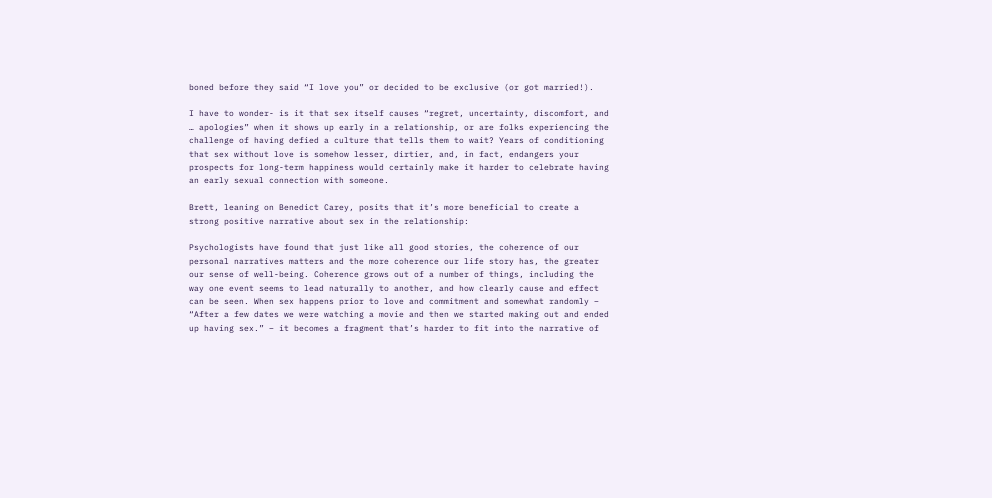boned before they said “I love you” or decided to be exclusive (or got married!).

I have to wonder- is it that sex itself causes “regret, uncertainty, discomfort, and … apologies” when it shows up early in a relationship, or are folks experiencing the challenge of having defied a culture that tells them to wait? Years of conditioning that sex without love is somehow lesser, dirtier, and, in fact, endangers your prospects for long-term happiness would certainly make it harder to celebrate having an early sexual connection with someone.

Brett, leaning on Benedict Carey, posits that it’s more beneficial to create a strong positive narrative about sex in the relationship:

Psychologists have found that just like all good stories, the coherence of our personal narratives matters and the more coherence our life story has, the greater our sense of well-being. Coherence grows out of a number of things, including the way one event seems to lead naturally to another, and how clearly cause and effect can be seen. When sex happens prior to love and commitment and somewhat randomly – “After a few dates we were watching a movie and then we started making out and ended up having sex.” – it becomes a fragment that’s harder to fit into the narrative of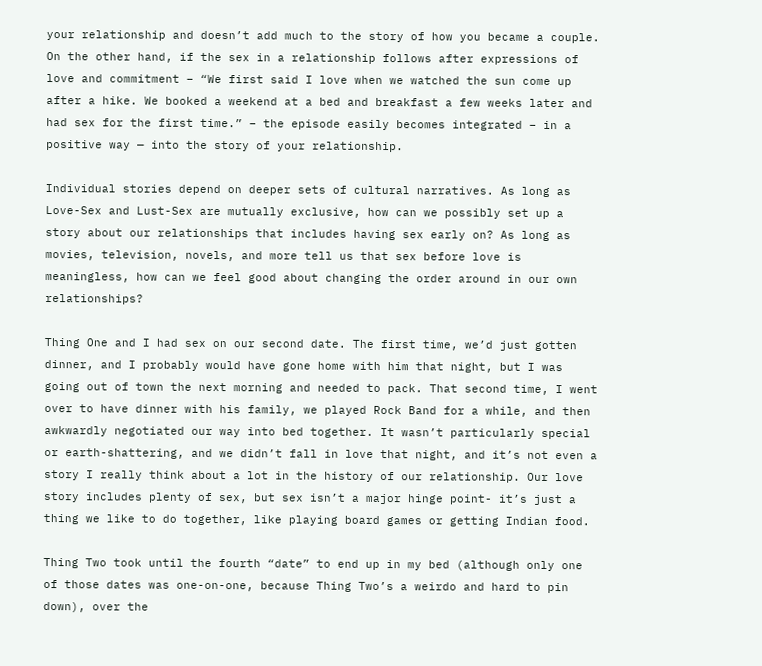your relationship and doesn’t add much to the story of how you became a couple. On the other hand, if the sex in a relationship follows after expressions of love and commitment – “We first said I love when we watched the sun come up after a hike. We booked a weekend at a bed and breakfast a few weeks later and had sex for the first time.” – the episode easily becomes integrated – in a positive way — into the story of your relationship.

Individual stories depend on deeper sets of cultural narratives. As long as Love-Sex and Lust-Sex are mutually exclusive, how can we possibly set up a story about our relationships that includes having sex early on? As long as movies, television, novels, and more tell us that sex before love is meaningless, how can we feel good about changing the order around in our own relationships?

Thing One and I had sex on our second date. The first time, we’d just gotten dinner, and I probably would have gone home with him that night, but I was going out of town the next morning and needed to pack. That second time, I went over to have dinner with his family, we played Rock Band for a while, and then awkwardly negotiated our way into bed together. It wasn’t particularly special or earth-shattering, and we didn’t fall in love that night, and it’s not even a story I really think about a lot in the history of our relationship. Our love story includes plenty of sex, but sex isn’t a major hinge point- it’s just a thing we like to do together, like playing board games or getting Indian food.

Thing Two took until the fourth “date” to end up in my bed (although only one of those dates was one-on-one, because Thing Two’s a weirdo and hard to pin down), over the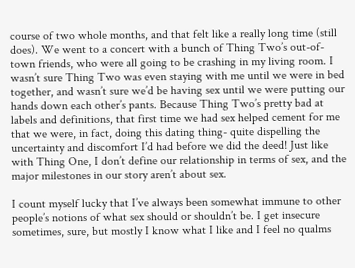course of two whole months, and that felt like a really long time (still does). We went to a concert with a bunch of Thing Two’s out-of-town friends, who were all going to be crashing in my living room. I wasn’t sure Thing Two was even staying with me until we were in bed together, and wasn’t sure we’d be having sex until we were putting our hands down each other’s pants. Because Thing Two’s pretty bad at labels and definitions, that first time we had sex helped cement for me that we were, in fact, doing this dating thing- quite dispelling the uncertainty and discomfort I’d had before we did the deed! Just like with Thing One, I don’t define our relationship in terms of sex, and the major milestones in our story aren’t about sex.

I count myself lucky that I’ve always been somewhat immune to other people’s notions of what sex should or shouldn’t be. I get insecure sometimes, sure, but mostly I know what I like and I feel no qualms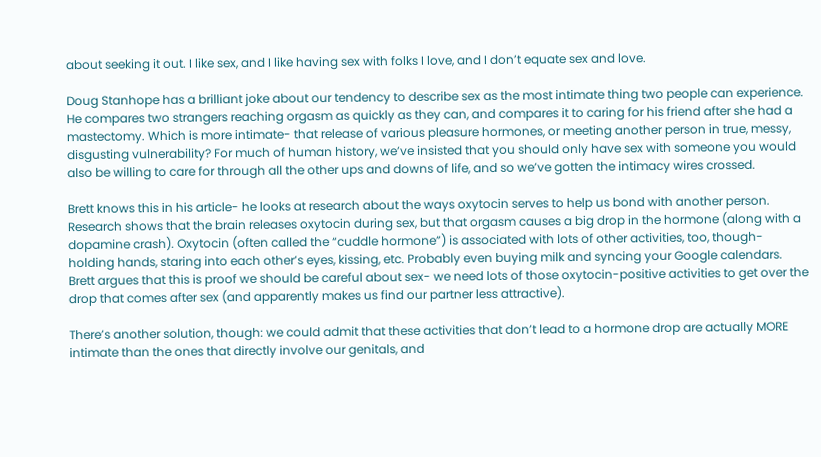about seeking it out. I like sex, and I like having sex with folks I love, and I don’t equate sex and love.

Doug Stanhope has a brilliant joke about our tendency to describe sex as the most intimate thing two people can experience. He compares two strangers reaching orgasm as quickly as they can, and compares it to caring for his friend after she had a mastectomy. Which is more intimate- that release of various pleasure hormones, or meeting another person in true, messy, disgusting vulnerability? For much of human history, we’ve insisted that you should only have sex with someone you would also be willing to care for through all the other ups and downs of life, and so we’ve gotten the intimacy wires crossed.

Brett knows this in his article- he looks at research about the ways oxytocin serves to help us bond with another person. Research shows that the brain releases oxytocin during sex, but that orgasm causes a big drop in the hormone (along with a dopamine crash). Oxytocin (often called the “cuddle hormone”) is associated with lots of other activities, too, though- holding hands, staring into each other’s eyes, kissing, etc. Probably even buying milk and syncing your Google calendars. Brett argues that this is proof we should be careful about sex- we need lots of those oxytocin-positive activities to get over the drop that comes after sex (and apparently makes us find our partner less attractive).

There’s another solution, though: we could admit that these activities that don’t lead to a hormone drop are actually MORE intimate than the ones that directly involve our genitals, and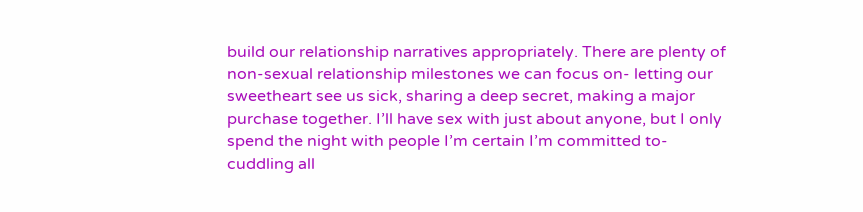build our relationship narratives appropriately. There are plenty of non-sexual relationship milestones we can focus on- letting our sweetheart see us sick, sharing a deep secret, making a major purchase together. I’ll have sex with just about anyone, but I only spend the night with people I’m certain I’m committed to- cuddling all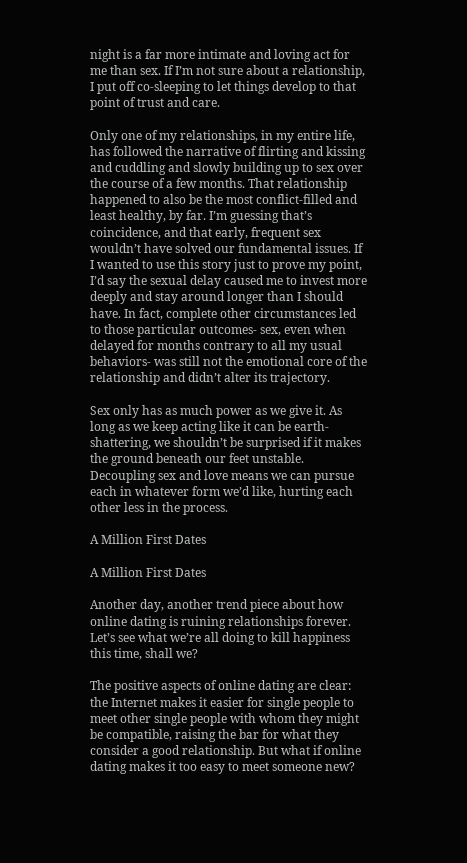night is a far more intimate and loving act for me than sex. If I’m not sure about a relationship, I put off co-sleeping to let things develop to that point of trust and care.

Only one of my relationships, in my entire life, has followed the narrative of flirting and kissing and cuddling and slowly building up to sex over the course of a few months. That relationship happened to also be the most conflict-filled and least healthy, by far. I’m guessing that’s coincidence, and that early, frequent sex wouldn’t have solved our fundamental issues. If I wanted to use this story just to prove my point, I’d say the sexual delay caused me to invest more deeply and stay around longer than I should have. In fact, complete other circumstances led to those particular outcomes- sex, even when delayed for months contrary to all my usual behaviors- was still not the emotional core of the relationship and didn’t alter its trajectory.

Sex only has as much power as we give it. As long as we keep acting like it can be earth-shattering, we shouldn’t be surprised if it makes the ground beneath our feet unstable. Decoupling sex and love means we can pursue each in whatever form we’d like, hurting each other less in the process.

A Million First Dates

A Million First Dates

Another day, another trend piece about how online dating is ruining relationships forever. Let’s see what we’re all doing to kill happiness this time, shall we?

The positive aspects of online dating are clear: the Internet makes it easier for single people to meet other single people with whom they might be compatible, raising the bar for what they consider a good relationship. But what if online dating makes it too easy to meet someone new?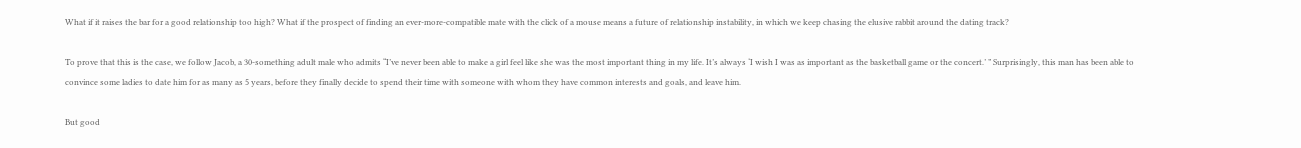What if it raises the bar for a good relationship too high? What if the prospect of finding an ever-more-compatible mate with the click of a mouse means a future of relationship instability, in which we keep chasing the elusive rabbit around the dating track?

To prove that this is the case, we follow Jacob, a 30-something adult male who admits “I’ve never been able to make a girl feel like she was the most important thing in my life. It’s always ‘I wish I was as important as the basketball game or the concert.’ ” Surprisingly, this man has been able to convince some ladies to date him for as many as 5 years, before they finally decide to spend their time with someone with whom they have common interests and goals, and leave him.

But good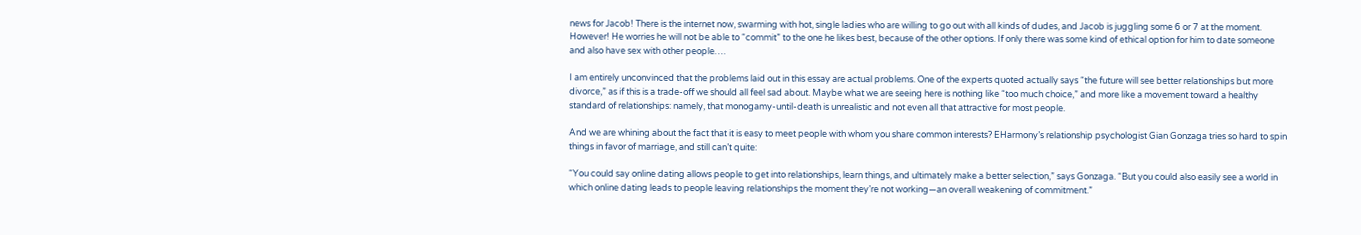news for Jacob! There is the internet now, swarming with hot, single ladies who are willing to go out with all kinds of dudes, and Jacob is juggling some 6 or 7 at the moment. However! He worries he will not be able to “commit” to the one he likes best, because of the other options. If only there was some kind of ethical option for him to date someone and also have sex with other people….

I am entirely unconvinced that the problems laid out in this essay are actual problems. One of the experts quoted actually says “the future will see better relationships but more divorce,” as if this is a trade-off we should all feel sad about. Maybe what we are seeing here is nothing like “too much choice,” and more like a movement toward a healthy standard of relationships: namely, that monogamy-until-death is unrealistic and not even all that attractive for most people.

And we are whining about the fact that it is easy to meet people with whom you share common interests? EHarmony’s relationship psychologist Gian Gonzaga tries so hard to spin things in favor of marriage, and still can’t quite:

“You could say online dating allows people to get into relationships, learn things, and ultimately make a better selection,” says Gonzaga. “But you could also easily see a world in which online dating leads to people leaving relationships the moment they’re not working—an overall weakening of commitment.”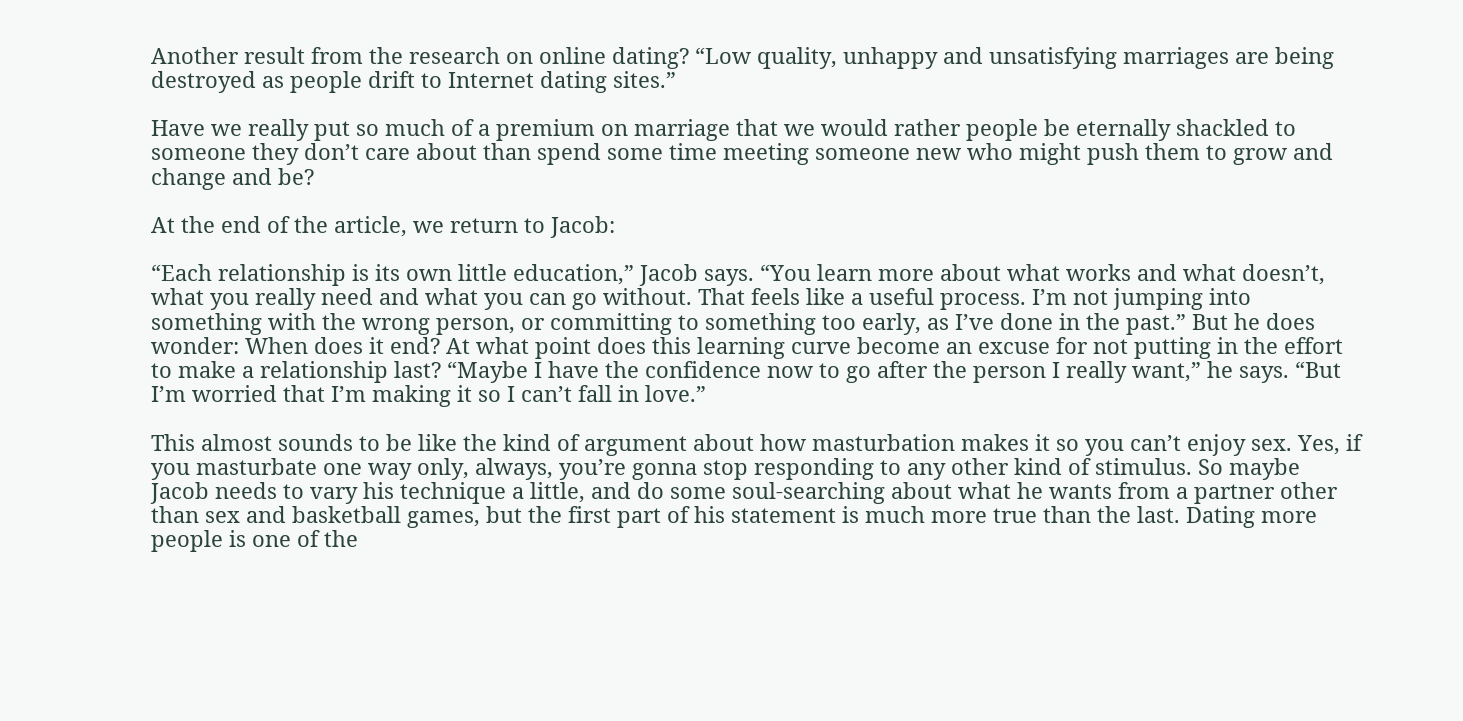Another result from the research on online dating? “Low quality, unhappy and unsatisfying marriages are being destroyed as people drift to Internet dating sites.”

Have we really put so much of a premium on marriage that we would rather people be eternally shackled to someone they don’t care about than spend some time meeting someone new who might push them to grow and change and be?

At the end of the article, we return to Jacob:

“Each relationship is its own little education,” Jacob says. “You learn more about what works and what doesn’t, what you really need and what you can go without. That feels like a useful process. I’m not jumping into something with the wrong person, or committing to something too early, as I’ve done in the past.” But he does wonder: When does it end? At what point does this learning curve become an excuse for not putting in the effort to make a relationship last? “Maybe I have the confidence now to go after the person I really want,” he says. “But I’m worried that I’m making it so I can’t fall in love.”

This almost sounds to be like the kind of argument about how masturbation makes it so you can’t enjoy sex. Yes, if you masturbate one way only, always, you’re gonna stop responding to any other kind of stimulus. So maybe Jacob needs to vary his technique a little, and do some soul-searching about what he wants from a partner other than sex and basketball games, but the first part of his statement is much more true than the last. Dating more people is one of the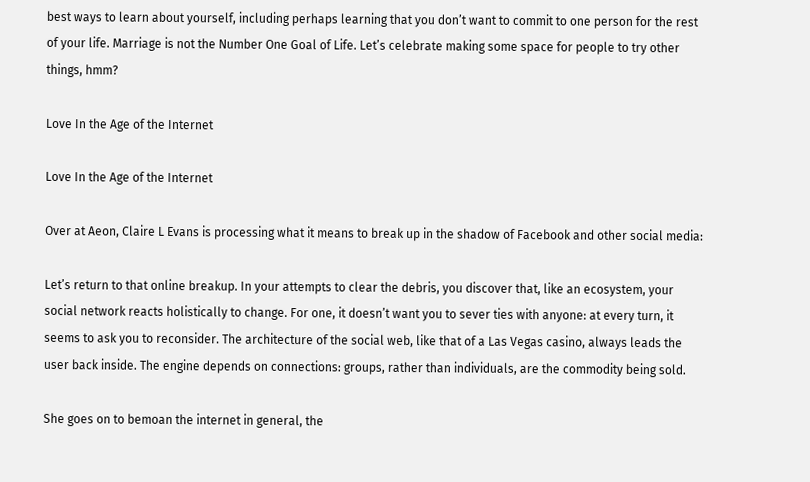best ways to learn about yourself, including perhaps learning that you don’t want to commit to one person for the rest of your life. Marriage is not the Number One Goal of Life. Let’s celebrate making some space for people to try other things, hmm?

Love In the Age of the Internet

Love In the Age of the Internet

Over at Aeon, Claire L Evans is processing what it means to break up in the shadow of Facebook and other social media:

Let’s return to that online breakup. In your attempts to clear the debris, you discover that, like an ecosystem, your social network reacts holistically to change. For one, it doesn’t want you to sever ties with anyone: at every turn, it seems to ask you to reconsider. The architecture of the social web, like that of a Las Vegas casino, always leads the user back inside. The engine depends on connections: groups, rather than individuals, are the commodity being sold.

She goes on to bemoan the internet in general, the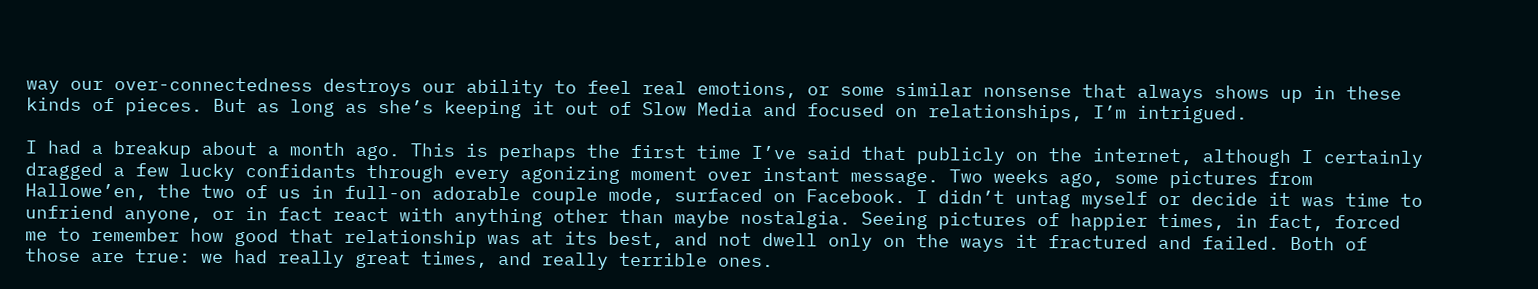way our over-connectedness destroys our ability to feel real emotions, or some similar nonsense that always shows up in these kinds of pieces. But as long as she’s keeping it out of Slow Media and focused on relationships, I’m intrigued.

I had a breakup about a month ago. This is perhaps the first time I’ve said that publicly on the internet, although I certainly dragged a few lucky confidants through every agonizing moment over instant message. Two weeks ago, some pictures from Hallowe’en, the two of us in full-on adorable couple mode, surfaced on Facebook. I didn’t untag myself or decide it was time to unfriend anyone, or in fact react with anything other than maybe nostalgia. Seeing pictures of happier times, in fact, forced me to remember how good that relationship was at its best, and not dwell only on the ways it fractured and failed. Both of those are true: we had really great times, and really terrible ones.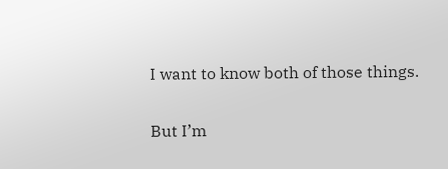I want to know both of those things.

But I’m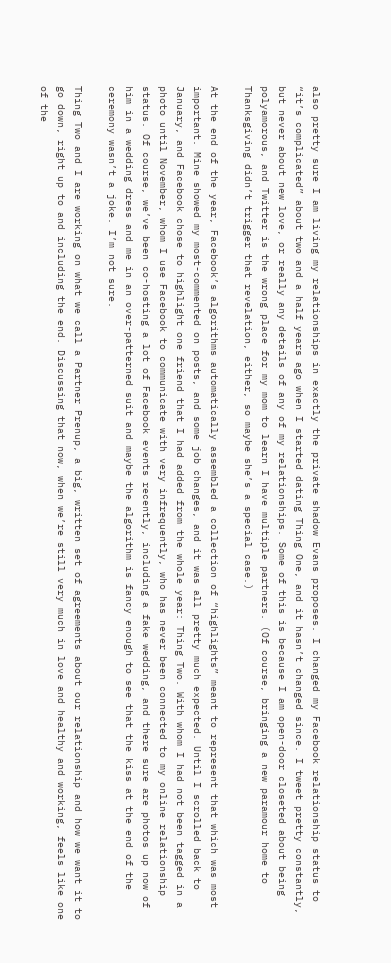also pretty sure I am living my relationships in exactly the private shadow Evans proposes. I changed my Facebook relationship status to “it’s complicated” about two and a half years ago when I started dating Thing One, and it hasn’t changed since. I tweet pretty constantly, but never about new love, or really any details of any of my relationships. Some of this is because I am open-door closeted about being polyamorous, and Twitter is the wrong place for my mom to learn I have multiple partners. (Of course, bringing a new paramour home to Thanksgiving didn’t trigger that revelation, either, so maybe she’s a special case.)

At the end of the year, Facebook’s algorithms automatically assembled a collection of “highlights” meant to represent that which was most important. Mine showed my most-commented on posts, and some job changes, and it was all pretty much expected. Until I scrolled back to January, and Facebook chose to highlight one friend that I had added from the whole year: Thing Two. With whom I had not been tagged in a photo until November, whom I use Facebook to communicate with very infrequently, who has never been connected to my online relationship status. Of course, we’ve been co-hosting a lot of Facebook events recently, including a fake wedding, and there sure are photos up now of him in a wedding dress and me in an over-patterned suit and maybe the algorithm is fancy enough to see that the kiss at the end of the ceremony wasn’t a joke. I’m not sure.

Thing Two and I are working on what we call a Partner Prenup, a big, written set of agreements about our relationship and how we want it to go down, right up to and including the end. Discussing that now, when we’re still very much in love and healthy and working, feels like one of the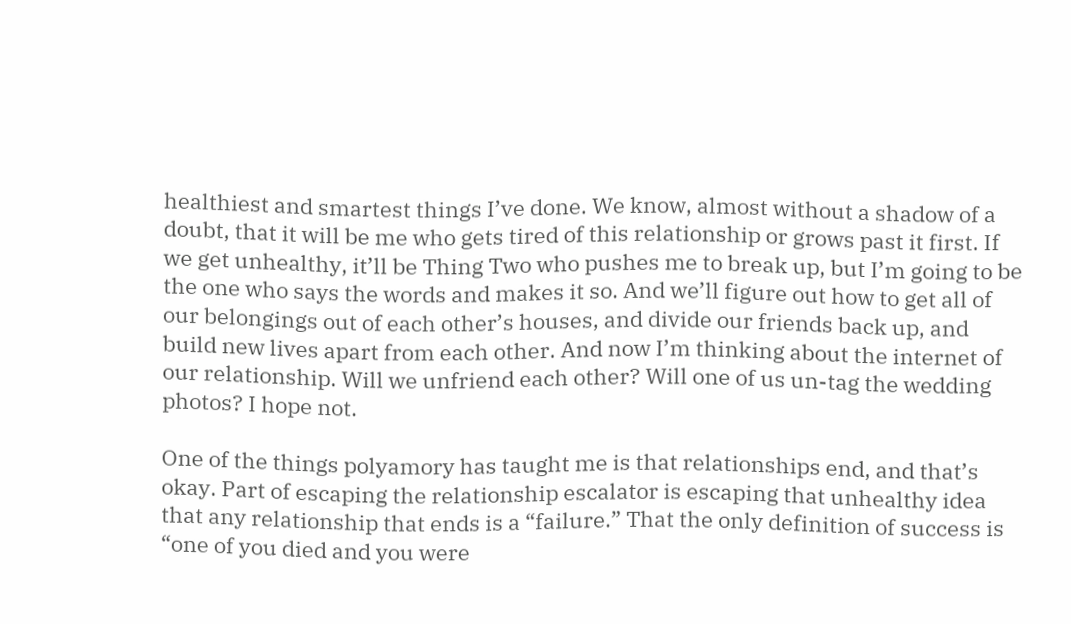healthiest and smartest things I’ve done. We know, almost without a shadow of a doubt, that it will be me who gets tired of this relationship or grows past it first. If we get unhealthy, it’ll be Thing Two who pushes me to break up, but I’m going to be the one who says the words and makes it so. And we’ll figure out how to get all of our belongings out of each other’s houses, and divide our friends back up, and build new lives apart from each other. And now I’m thinking about the internet of our relationship. Will we unfriend each other? Will one of us un-tag the wedding photos? I hope not.

One of the things polyamory has taught me is that relationships end, and that’s okay. Part of escaping the relationship escalator is escaping that unhealthy idea that any relationship that ends is a “failure.” That the only definition of success is “one of you died and you were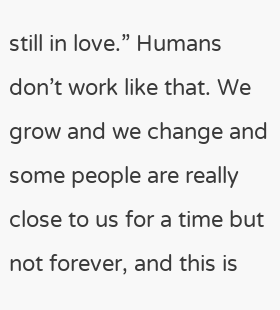still in love.” Humans don’t work like that. We grow and we change and some people are really close to us for a time but not forever, and this is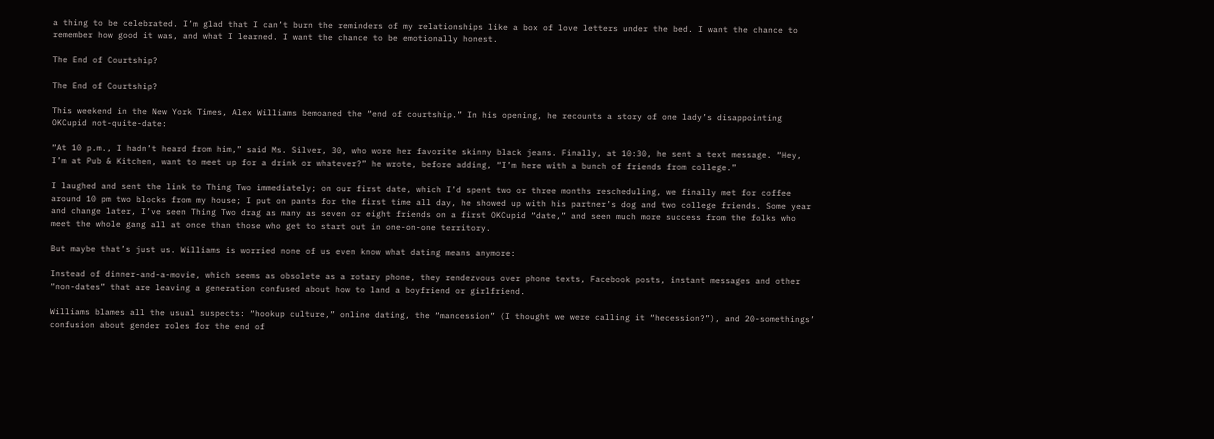a thing to be celebrated. I’m glad that I can’t burn the reminders of my relationships like a box of love letters under the bed. I want the chance to remember how good it was, and what I learned. I want the chance to be emotionally honest.

The End of Courtship?

The End of Courtship?

This weekend in the New York Times, Alex Williams bemoaned the “end of courtship.” In his opening, he recounts a story of one lady’s disappointing OKCupid not-quite-date:

“At 10 p.m., I hadn’t heard from him,” said Ms. Silver, 30, who wore her favorite skinny black jeans. Finally, at 10:30, he sent a text message. “Hey, I’m at Pub & Kitchen, want to meet up for a drink or whatever?” he wrote, before adding, “I’m here with a bunch of friends from college.”

I laughed and sent the link to Thing Two immediately; on our first date, which I’d spent two or three months rescheduling, we finally met for coffee around 10 pm two blocks from my house; I put on pants for the first time all day, he showed up with his partner’s dog and two college friends. Some year and change later, I’ve seen Thing Two drag as many as seven or eight friends on a first OKCupid “date,” and seen much more success from the folks who meet the whole gang all at once than those who get to start out in one-on-one territory.

But maybe that’s just us. Williams is worried none of us even know what dating means anymore:

Instead of dinner-and-a-movie, which seems as obsolete as a rotary phone, they rendezvous over phone texts, Facebook posts, instant messages and other “non-dates” that are leaving a generation confused about how to land a boyfriend or girlfriend.

Williams blames all the usual suspects: “hookup culture,” online dating, the “mancession” (I thought we were calling it “hecession?”), and 20-somethings’ confusion about gender roles for the end of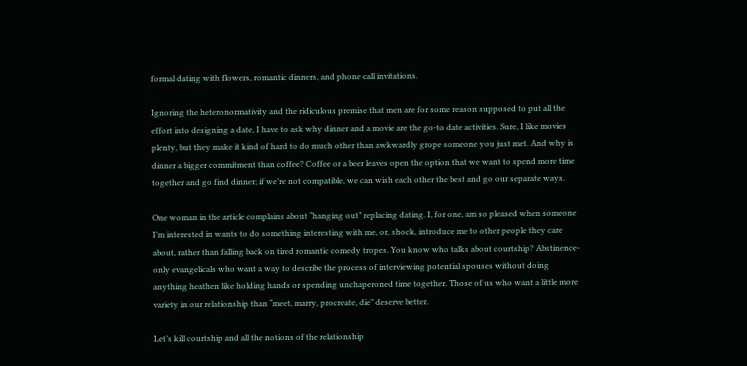formal dating with flowers, romantic dinners, and phone call invitations.

Ignoring the heteronormativity and the ridiculous premise that men are for some reason supposed to put all the effort into designing a date, I have to ask why dinner and a movie are the go-to date activities. Sure, I like movies plenty, but they make it kind of hard to do much other than awkwardly grope someone you just met. And why is dinner a bigger commitment than coffee? Coffee or a beer leaves open the option that we want to spend more time together and go find dinner; if we’re not compatible, we can wish each other the best and go our separate ways.

One woman in the article complains about “hanging out” replacing dating. I, for one, am so pleased when someone I’m interested in wants to do something interesting with me, or, shock, introduce me to other people they care about, rather than falling back on tired romantic comedy tropes. You know who talks about courtship? Abstinence-only evangelicals who want a way to describe the process of interviewing potential spouses without doing anything heathen like holding hands or spending unchaperoned time together. Those of us who want a little more variety in our relationship than “meet, marry, procreate, die” deserve better.

Let’s kill courtship and all the notions of the relationship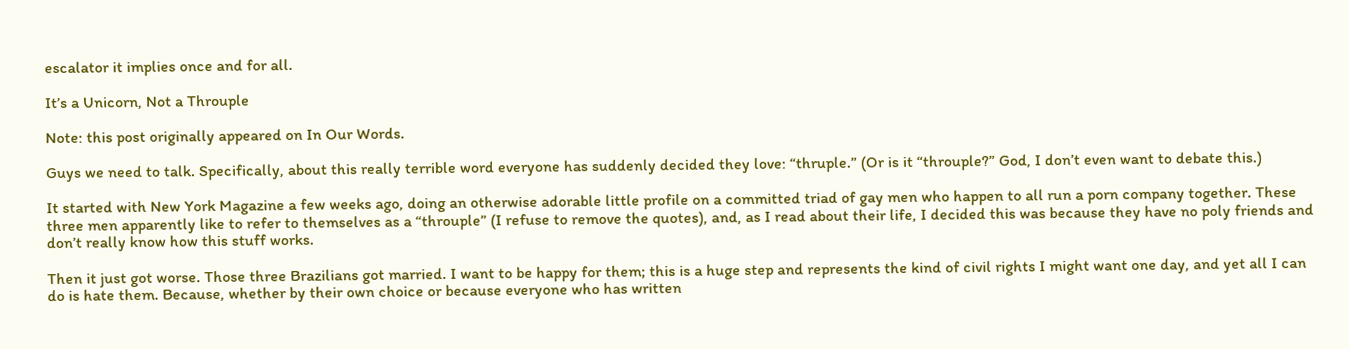escalator it implies once and for all.

It’s a Unicorn, Not a Throuple

Note: this post originally appeared on In Our Words.

Guys we need to talk. Specifically, about this really terrible word everyone has suddenly decided they love: “thruple.” (Or is it “throuple?” God, I don’t even want to debate this.)

It started with New York Magazine a few weeks ago, doing an otherwise adorable little profile on a committed triad of gay men who happen to all run a porn company together. These three men apparently like to refer to themselves as a “throuple” (I refuse to remove the quotes), and, as I read about their life, I decided this was because they have no poly friends and don’t really know how this stuff works.

Then it just got worse. Those three Brazilians got married. I want to be happy for them; this is a huge step and represents the kind of civil rights I might want one day, and yet all I can do is hate them. Because, whether by their own choice or because everyone who has written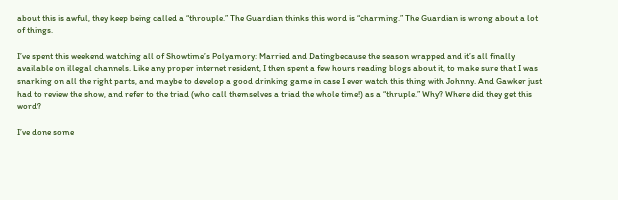about this is awful, they keep being called a “throuple.” The Guardian thinks this word is “charming.” The Guardian is wrong about a lot of things.

I’ve spent this weekend watching all of Showtime’s Polyamory: Married and Datingbecause the season wrapped and it’s all finally available on illegal channels. Like any proper internet resident, I then spent a few hours reading blogs about it, to make sure that I was snarking on all the right parts, and maybe to develop a good drinking game in case I ever watch this thing with Johnny. And Gawker just had to review the show, and refer to the triad (who call themselves a triad the whole time!) as a “thruple.” Why? Where did they get this word?

I’ve done some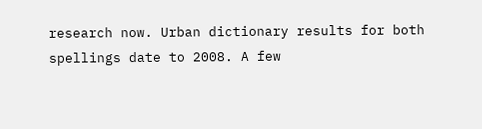research now. Urban dictionary results for both spellings date to 2008. A few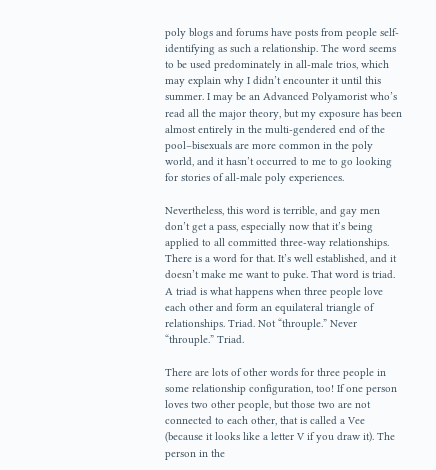poly blogs and forums have posts from people self-identifying as such a relationship. The word seems to be used predominately in all-male trios, which may explain why I didn’t encounter it until this summer. I may be an Advanced Polyamorist who’s read all the major theory, but my exposure has been almost entirely in the multi-gendered end of the pool–bisexuals are more common in the poly world, and it hasn’t occurred to me to go looking for stories of all-male poly experiences.

Nevertheless, this word is terrible, and gay men don’t get a pass, especially now that it’s being applied to all committed three-way relationships. There is a word for that. It’s well established, and it doesn’t make me want to puke. That word is triad. A triad is what happens when three people love each other and form an equilateral triangle of relationships. Triad. Not “throuple.” Never “throuple.” Triad.

There are lots of other words for three people in some relationship configuration, too! If one person loves two other people, but those two are not connected to each other, that is called a Vee (because it looks like a letter V if you draw it). The person in the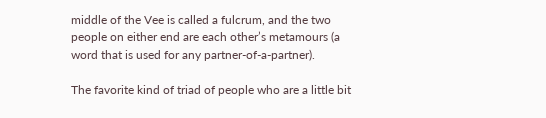middle of the Vee is called a fulcrum, and the two people on either end are each other’s metamours (a word that is used for any partner-of-a-partner).

The favorite kind of triad of people who are a little bit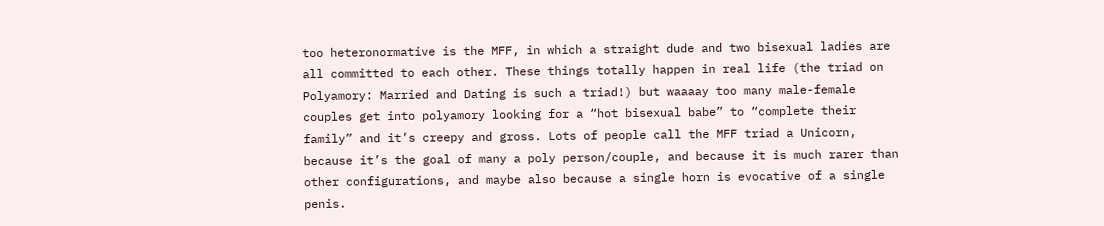too heteronormative is the MFF, in which a straight dude and two bisexual ladies are all committed to each other. These things totally happen in real life (the triad on Polyamory: Married and Dating is such a triad!) but waaaay too many male-female couples get into polyamory looking for a “hot bisexual babe” to “complete their family” and it’s creepy and gross. Lots of people call the MFF triad a Unicorn, because it’s the goal of many a poly person/couple, and because it is much rarer than other configurations, and maybe also because a single horn is evocative of a single penis.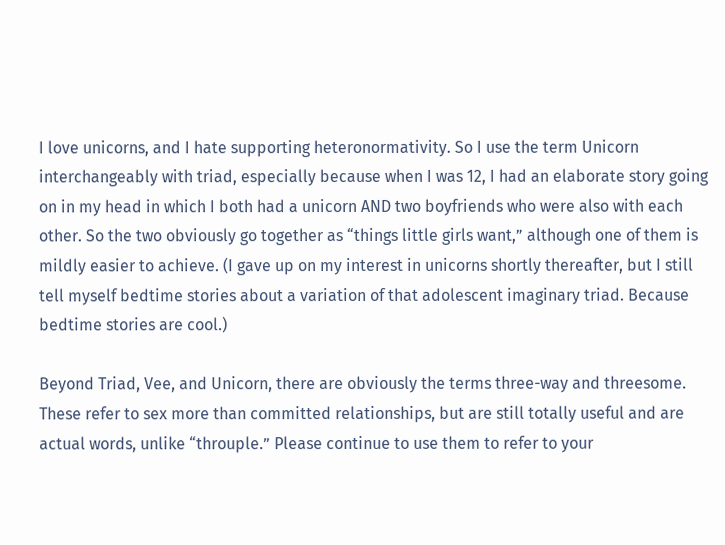I love unicorns, and I hate supporting heteronormativity. So I use the term Unicorn interchangeably with triad, especially because when I was 12, I had an elaborate story going on in my head in which I both had a unicorn AND two boyfriends who were also with each other. So the two obviously go together as “things little girls want,” although one of them is mildly easier to achieve. (I gave up on my interest in unicorns shortly thereafter, but I still tell myself bedtime stories about a variation of that adolescent imaginary triad. Because bedtime stories are cool.)

Beyond Triad, Vee, and Unicorn, there are obviously the terms three-way and threesome. These refer to sex more than committed relationships, but are still totally useful and are actual words, unlike “throuple.” Please continue to use them to refer to your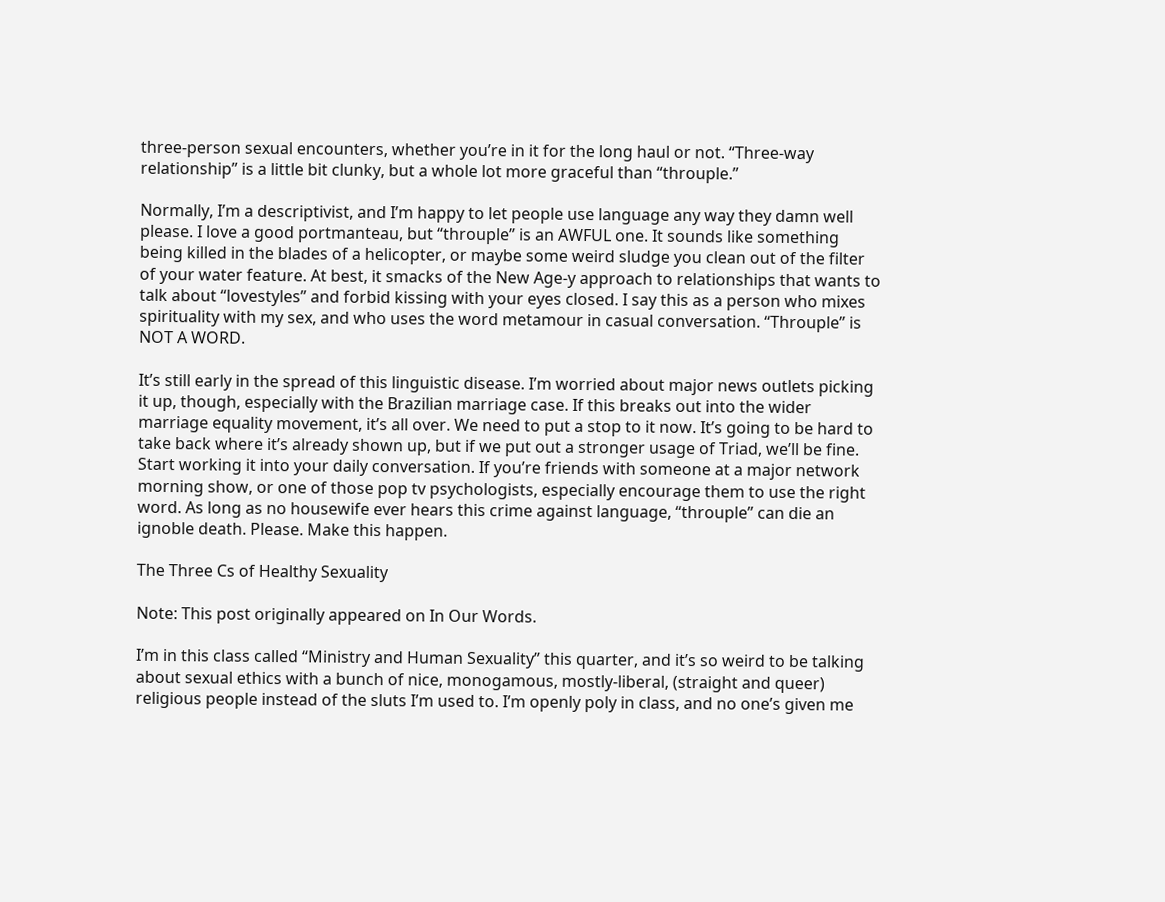three-person sexual encounters, whether you’re in it for the long haul or not. “Three-way relationship” is a little bit clunky, but a whole lot more graceful than “throuple.”

Normally, I’m a descriptivist, and I’m happy to let people use language any way they damn well please. I love a good portmanteau, but “throuple” is an AWFUL one. It sounds like something being killed in the blades of a helicopter, or maybe some weird sludge you clean out of the filter of your water feature. At best, it smacks of the New Age-y approach to relationships that wants to talk about “lovestyles” and forbid kissing with your eyes closed. I say this as a person who mixes spirituality with my sex, and who uses the word metamour in casual conversation. “Throuple” is NOT A WORD.

It’s still early in the spread of this linguistic disease. I’m worried about major news outlets picking it up, though, especially with the Brazilian marriage case. If this breaks out into the wider marriage equality movement, it’s all over. We need to put a stop to it now. It’s going to be hard to take back where it’s already shown up, but if we put out a stronger usage of Triad, we’ll be fine. Start working it into your daily conversation. If you’re friends with someone at a major network morning show, or one of those pop tv psychologists, especially encourage them to use the right word. As long as no housewife ever hears this crime against language, “throuple” can die an ignoble death. Please. Make this happen.

The Three Cs of Healthy Sexuality

Note: This post originally appeared on In Our Words.

I’m in this class called “Ministry and Human Sexuality” this quarter, and it’s so weird to be talking about sexual ethics with a bunch of nice, monogamous, mostly-liberal, (straight and queer) religious people instead of the sluts I’m used to. I’m openly poly in class, and no one’s given me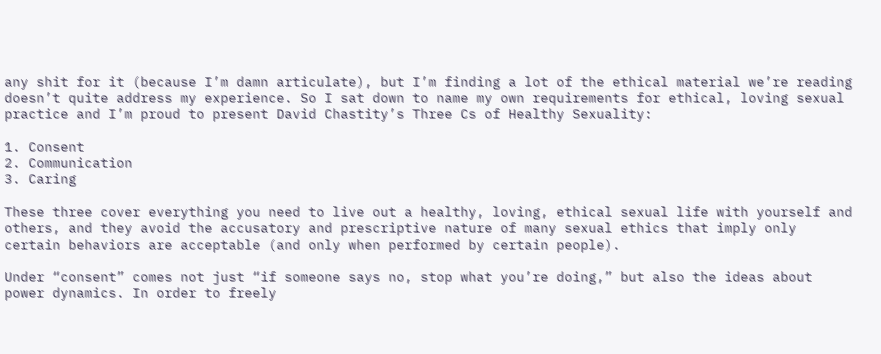any shit for it (because I’m damn articulate), but I’m finding a lot of the ethical material we’re reading doesn’t quite address my experience. So I sat down to name my own requirements for ethical, loving sexual practice and I’m proud to present David Chastity’s Three Cs of Healthy Sexuality:

1. Consent
2. Communication
3. Caring

These three cover everything you need to live out a healthy, loving, ethical sexual life with yourself and others, and they avoid the accusatory and prescriptive nature of many sexual ethics that imply only certain behaviors are acceptable (and only when performed by certain people).

Under “consent” comes not just “if someone says no, stop what you’re doing,” but also the ideas about power dynamics. In order to freely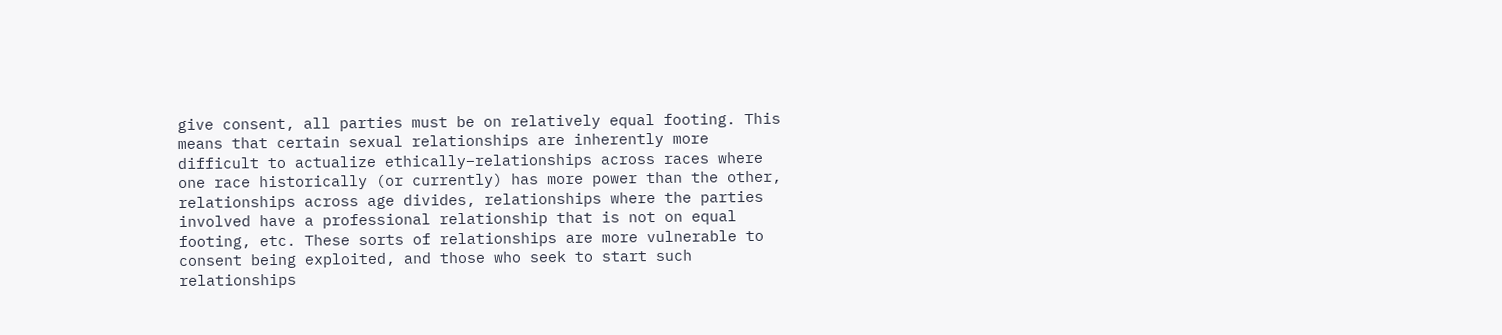give consent, all parties must be on relatively equal footing. This means that certain sexual relationships are inherently more difficult to actualize ethically–relationships across races where one race historically (or currently) has more power than the other, relationships across age divides, relationships where the parties involved have a professional relationship that is not on equal footing, etc. These sorts of relationships are more vulnerable to consent being exploited, and those who seek to start such relationships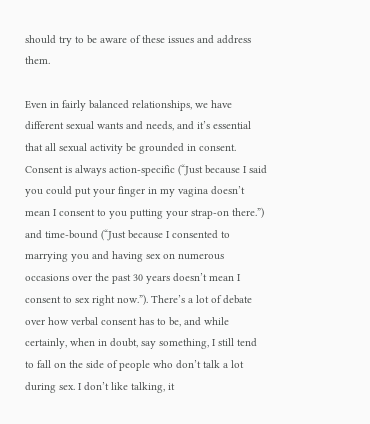should try to be aware of these issues and address them.

Even in fairly balanced relationships, we have different sexual wants and needs, and it’s essential that all sexual activity be grounded in consent. Consent is always action-specific (“Just because I said you could put your finger in my vagina doesn’t mean I consent to you putting your strap-on there.”) and time-bound (“Just because I consented to marrying you and having sex on numerous occasions over the past 30 years doesn’t mean I consent to sex right now.”). There’s a lot of debate over how verbal consent has to be, and while certainly, when in doubt, say something, I still tend to fall on the side of people who don’t talk a lot during sex. I don’t like talking, it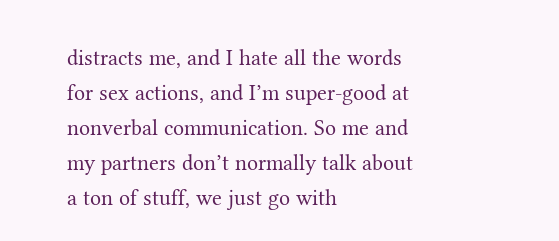distracts me, and I hate all the words for sex actions, and I’m super-good at nonverbal communication. So me and my partners don’t normally talk about a ton of stuff, we just go with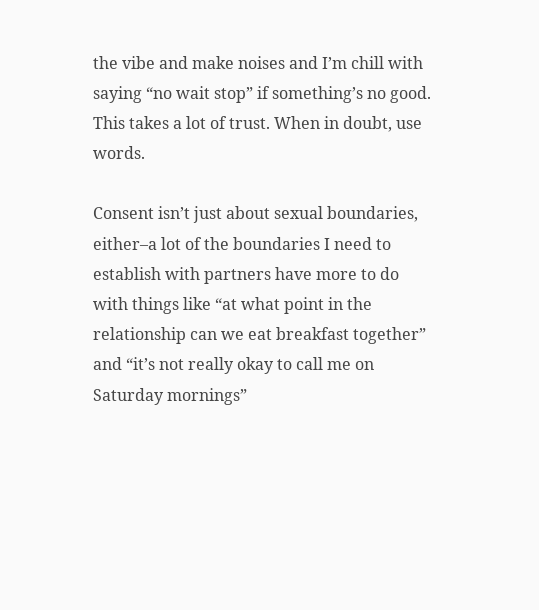the vibe and make noises and I’m chill with saying “no wait stop” if something’s no good. This takes a lot of trust. When in doubt, use words.

Consent isn’t just about sexual boundaries, either–a lot of the boundaries I need to establish with partners have more to do with things like “at what point in the relationship can we eat breakfast together” and “it’s not really okay to call me on Saturday mornings”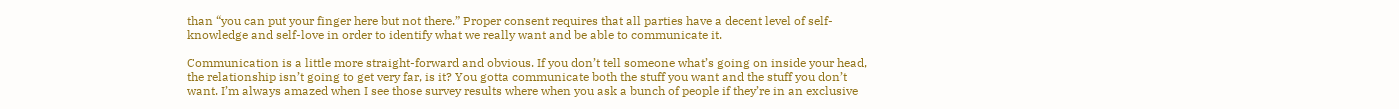than “you can put your finger here but not there.” Proper consent requires that all parties have a decent level of self-knowledge and self-love in order to identify what we really want and be able to communicate it.

Communication is a little more straight-forward and obvious. If you don’t tell someone what’s going on inside your head, the relationship isn’t going to get very far, is it? You gotta communicate both the stuff you want and the stuff you don’t want. I’m always amazed when I see those survey results where when you ask a bunch of people if they’re in an exclusive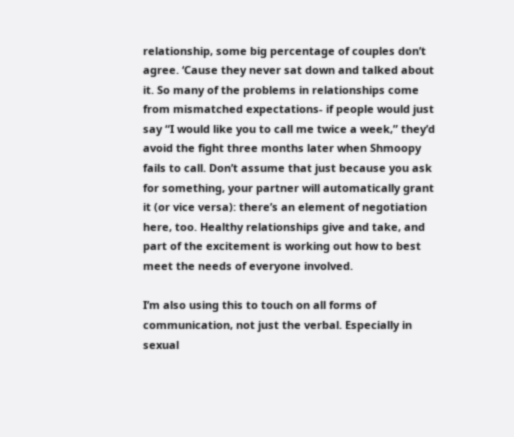relationship, some big percentage of couples don’t agree. ‘Cause they never sat down and talked about it. So many of the problems in relationships come from mismatched expectations- if people would just say “I would like you to call me twice a week,” they’d avoid the fight three months later when Shmoopy fails to call. Don’t assume that just because you ask for something, your partner will automatically grant it (or vice versa): there’s an element of negotiation here, too. Healthy relationships give and take, and part of the excitement is working out how to best meet the needs of everyone involved.

I’m also using this to touch on all forms of communication, not just the verbal. Especially in sexual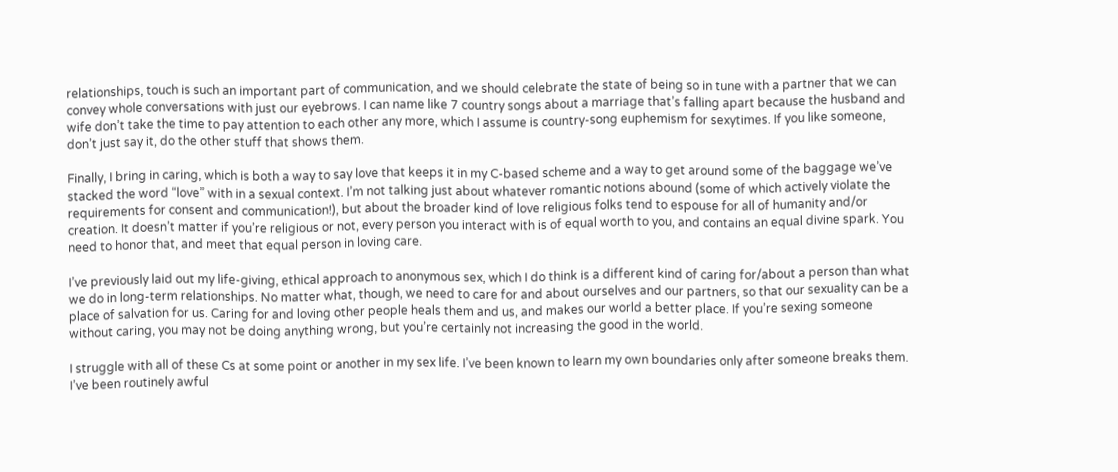relationships, touch is such an important part of communication, and we should celebrate the state of being so in tune with a partner that we can convey whole conversations with just our eyebrows. I can name like 7 country songs about a marriage that’s falling apart because the husband and wife don’t take the time to pay attention to each other any more, which I assume is country-song euphemism for sexytimes. If you like someone, don’t just say it, do the other stuff that shows them.

Finally, I bring in caring, which is both a way to say love that keeps it in my C-based scheme and a way to get around some of the baggage we’ve stacked the word “love” with in a sexual context. I’m not talking just about whatever romantic notions abound (some of which actively violate the requirements for consent and communication!), but about the broader kind of love religious folks tend to espouse for all of humanity and/or creation. It doesn’t matter if you’re religious or not, every person you interact with is of equal worth to you, and contains an equal divine spark. You need to honor that, and meet that equal person in loving care.

I’ve previously laid out my life-giving, ethical approach to anonymous sex, which I do think is a different kind of caring for/about a person than what we do in long-term relationships. No matter what, though, we need to care for and about ourselves and our partners, so that our sexuality can be a place of salvation for us. Caring for and loving other people heals them and us, and makes our world a better place. If you’re sexing someone without caring, you may not be doing anything wrong, but you’re certainly not increasing the good in the world.

I struggle with all of these Cs at some point or another in my sex life. I’ve been known to learn my own boundaries only after someone breaks them. I’ve been routinely awful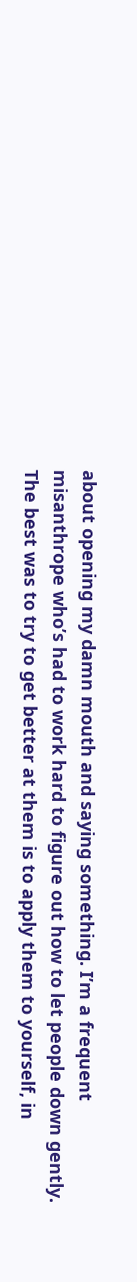about opening my damn mouth and saying something. I’m a frequent misanthrope who’s had to work hard to figure out how to let people down gently. The best was to try to get better at them is to apply them to yourself, in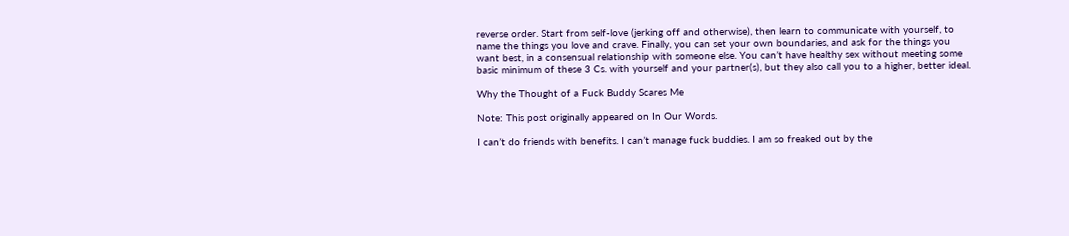reverse order. Start from self-love (jerking off and otherwise), then learn to communicate with yourself, to name the things you love and crave. Finally, you can set your own boundaries, and ask for the things you want best, in a consensual relationship with someone else. You can’t have healthy sex without meeting some basic minimum of these 3 Cs. with yourself and your partner(s), but they also call you to a higher, better ideal.

Why the Thought of a Fuck Buddy Scares Me

Note: This post originally appeared on In Our Words.

I can’t do friends with benefits. I can’t manage fuck buddies. I am so freaked out by the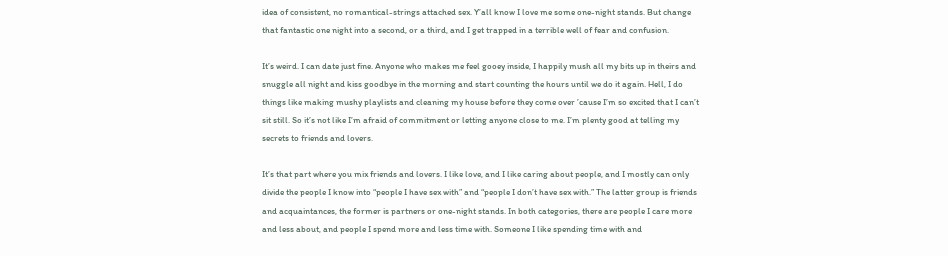idea of consistent, no romantical-strings attached sex. Y’all know I love me some one-night stands. But change that fantastic one night into a second, or a third, and I get trapped in a terrible well of fear and confusion.

It’s weird. I can date just fine. Anyone who makes me feel gooey inside, I happily mush all my bits up in theirs and snuggle all night and kiss goodbye in the morning and start counting the hours until we do it again. Hell, I do things like making mushy playlists and cleaning my house before they come over ’cause I’m so excited that I can’t sit still. So it’s not like I’m afraid of commitment or letting anyone close to me. I’m plenty good at telling my secrets to friends and lovers.

It’s that part where you mix friends and lovers. I like love, and I like caring about people, and I mostly can only divide the people I know into “people I have sex with” and “people I don’t have sex with.” The latter group is friends and acquaintances, the former is partners or one-night stands. In both categories, there are people I care more and less about, and people I spend more and less time with. Someone I like spending time with and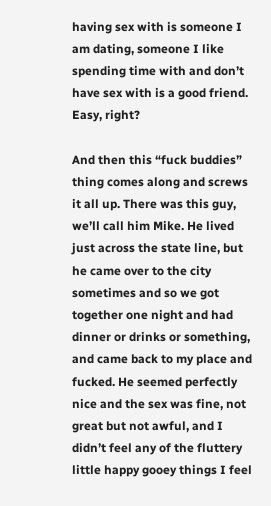having sex with is someone I am dating, someone I like spending time with and don’t have sex with is a good friend. Easy, right?

And then this “fuck buddies” thing comes along and screws it all up. There was this guy, we’ll call him Mike. He lived just across the state line, but he came over to the city sometimes and so we got together one night and had dinner or drinks or something, and came back to my place and fucked. He seemed perfectly nice and the sex was fine, not great but not awful, and I didn’t feel any of the fluttery little happy gooey things I feel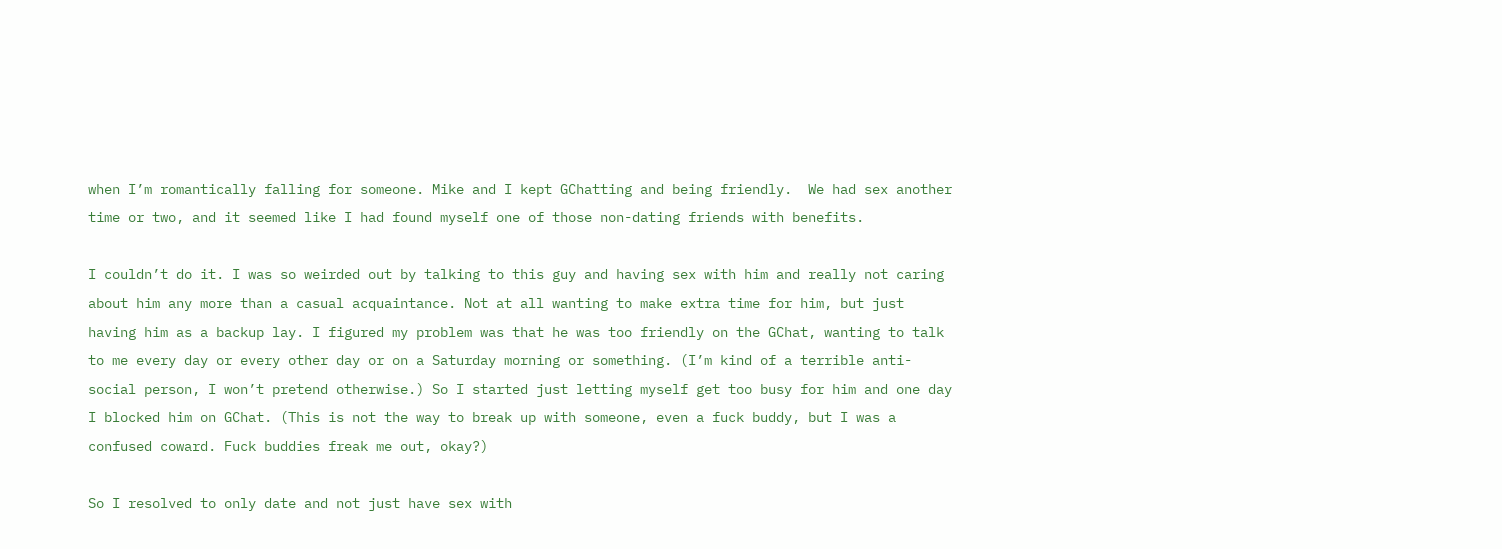when I’m romantically falling for someone. Mike and I kept GChatting and being friendly.  We had sex another time or two, and it seemed like I had found myself one of those non-dating friends with benefits.

I couldn’t do it. I was so weirded out by talking to this guy and having sex with him and really not caring about him any more than a casual acquaintance. Not at all wanting to make extra time for him, but just having him as a backup lay. I figured my problem was that he was too friendly on the GChat, wanting to talk to me every day or every other day or on a Saturday morning or something. (I’m kind of a terrible anti-social person, I won’t pretend otherwise.) So I started just letting myself get too busy for him and one day I blocked him on GChat. (This is not the way to break up with someone, even a fuck buddy, but I was a confused coward. Fuck buddies freak me out, okay?)

So I resolved to only date and not just have sex with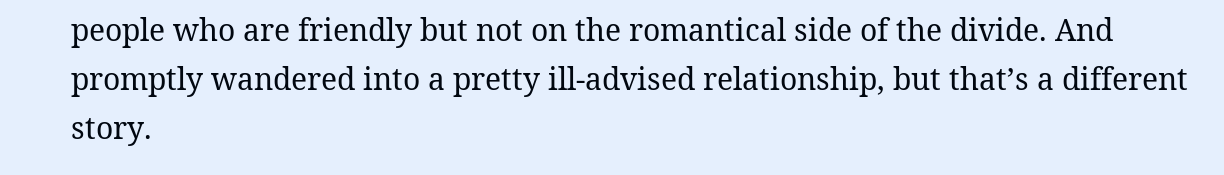people who are friendly but not on the romantical side of the divide. And promptly wandered into a pretty ill-advised relationship, but that’s a different story.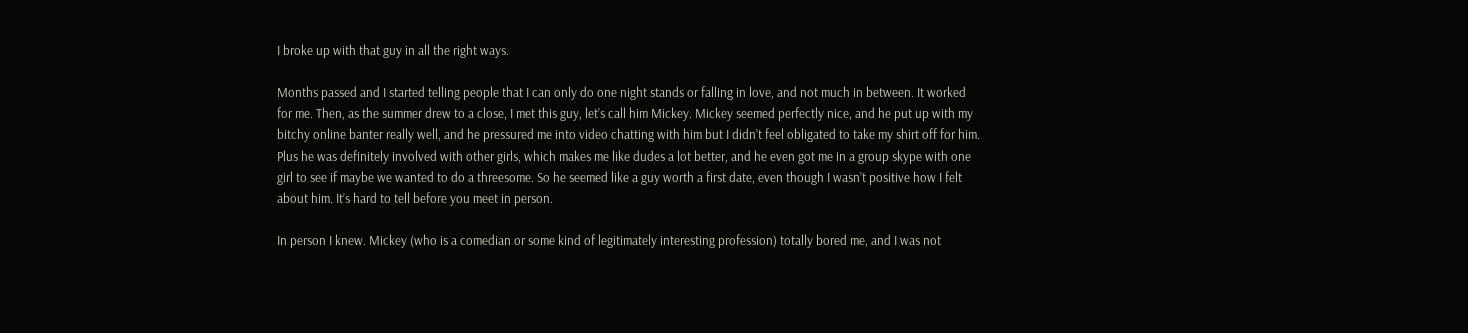I broke up with that guy in all the right ways.

Months passed and I started telling people that I can only do one night stands or falling in love, and not much in between. It worked for me. Then, as the summer drew to a close, I met this guy, let’s call him Mickey. Mickey seemed perfectly nice, and he put up with my bitchy online banter really well, and he pressured me into video chatting with him but I didn’t feel obligated to take my shirt off for him. Plus he was definitely involved with other girls, which makes me like dudes a lot better, and he even got me in a group skype with one girl to see if maybe we wanted to do a threesome. So he seemed like a guy worth a first date, even though I wasn’t positive how I felt about him. It’s hard to tell before you meet in person.

In person I knew. Mickey (who is a comedian or some kind of legitimately interesting profession) totally bored me, and I was not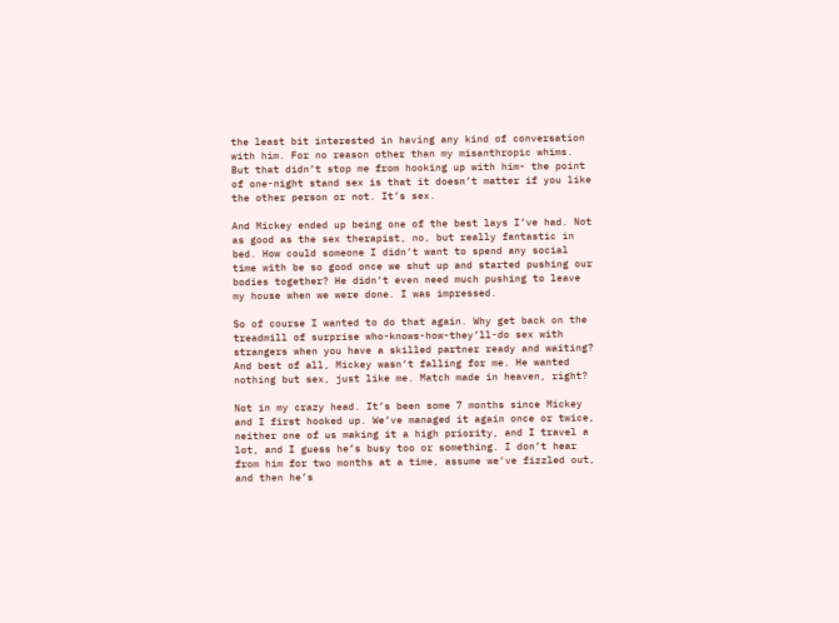the least bit interested in having any kind of conversation with him. For no reason other than my misanthropic whims. But that didn’t stop me from hooking up with him- the point of one-night stand sex is that it doesn’t matter if you like the other person or not. It’s sex.

And Mickey ended up being one of the best lays I’ve had. Not as good as the sex therapist, no, but really fantastic in bed. How could someone I didn’t want to spend any social time with be so good once we shut up and started pushing our bodies together? He didn’t even need much pushing to leave my house when we were done. I was impressed.

So of course I wanted to do that again. Why get back on the treadmill of surprise who-knows-how-they’ll-do sex with strangers when you have a skilled partner ready and waiting? And best of all, Mickey wasn’t falling for me. He wanted nothing but sex, just like me. Match made in heaven, right?

Not in my crazy head. It’s been some 7 months since Mickey and I first hooked up. We’ve managed it again once or twice, neither one of us making it a high priority, and I travel a lot, and I guess he’s busy too or something. I don’t hear from him for two months at a time, assume we’ve fizzled out, and then he’s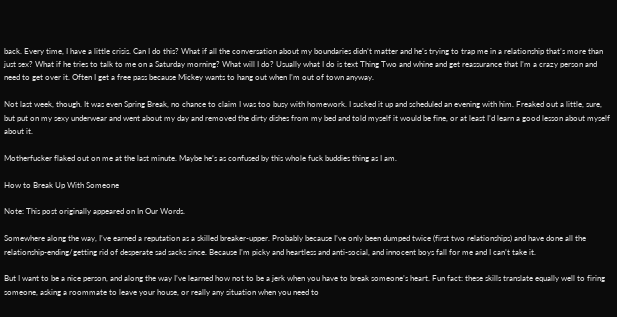back. Every time, I have a little crisis. Can I do this? What if all the conversation about my boundaries didn’t matter and he’s trying to trap me in a relationship that’s more than just sex? What if he tries to talk to me on a Saturday morning? What will I do? Usually what I do is text Thing Two and whine and get reassurance that I’m a crazy person and need to get over it. Often I get a free pass because Mickey wants to hang out when I’m out of town anyway.

Not last week, though. It was even Spring Break, no chance to claim I was too busy with homework. I sucked it up and scheduled an evening with him. Freaked out a little, sure, but put on my sexy underwear and went about my day and removed the dirty dishes from my bed and told myself it would be fine, or at least I’d learn a good lesson about myself about it.

Motherfucker flaked out on me at the last minute. Maybe he’s as confused by this whole fuck buddies thing as I am.

How to Break Up With Someone

Note: This post originally appeared on In Our Words.

Somewhere along the way, I’ve earned a reputation as a skilled breaker-upper. Probably because I’ve only been dumped twice (first two relationships) and have done all the relationship-ending/getting rid of desperate sad sacks since. Because I’m picky and heartless and anti-social, and innocent boys fall for me and I can’t take it.

But I want to be a nice person, and along the way I’ve learned how not to be a jerk when you have to break someone’s heart. Fun fact: these skills translate equally well to firing someone, asking a roommate to leave your house, or really any situation when you need to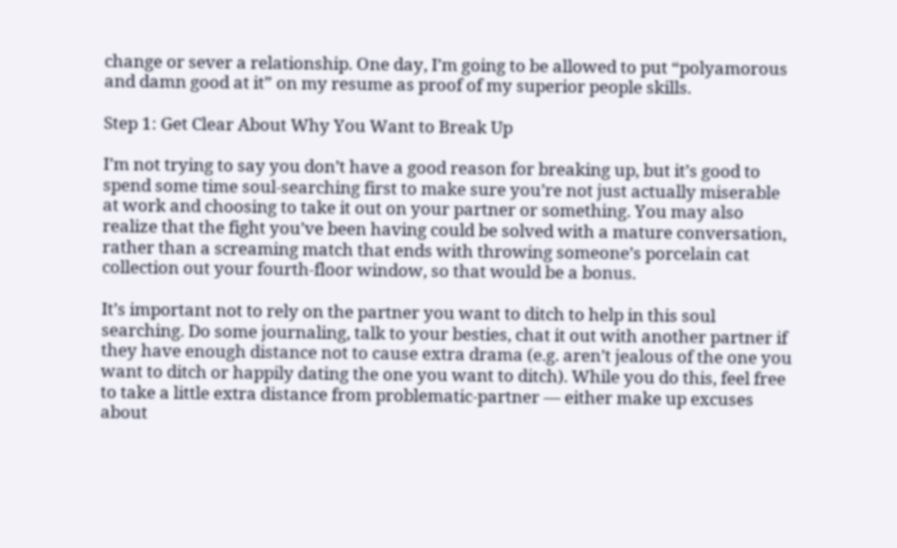change or sever a relationship. One day, I’m going to be allowed to put “polyamorous and damn good at it” on my resume as proof of my superior people skills.

Step 1: Get Clear About Why You Want to Break Up

I’m not trying to say you don’t have a good reason for breaking up, but it’s good to spend some time soul-searching first to make sure you’re not just actually miserable at work and choosing to take it out on your partner or something. You may also realize that the fight you’ve been having could be solved with a mature conversation, rather than a screaming match that ends with throwing someone’s porcelain cat collection out your fourth-floor window, so that would be a bonus.

It’s important not to rely on the partner you want to ditch to help in this soul searching. Do some journaling, talk to your besties, chat it out with another partner if they have enough distance not to cause extra drama (e.g. aren’t jealous of the one you want to ditch or happily dating the one you want to ditch). While you do this, feel free to take a little extra distance from problematic-partner — either make up excuses about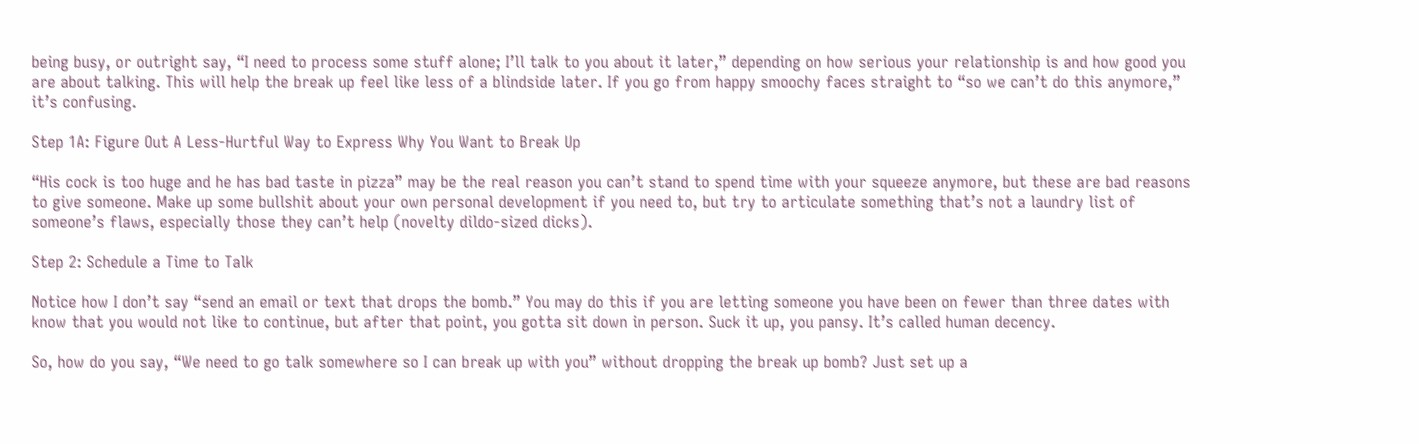being busy, or outright say, “I need to process some stuff alone; I’ll talk to you about it later,” depending on how serious your relationship is and how good you are about talking. This will help the break up feel like less of a blindside later. If you go from happy smoochy faces straight to “so we can’t do this anymore,” it’s confusing.

Step 1A: Figure Out A Less-Hurtful Way to Express Why You Want to Break Up

“His cock is too huge and he has bad taste in pizza” may be the real reason you can’t stand to spend time with your squeeze anymore, but these are bad reasons to give someone. Make up some bullshit about your own personal development if you need to, but try to articulate something that’s not a laundry list of someone’s flaws, especially those they can’t help (novelty dildo-sized dicks).

Step 2: Schedule a Time to Talk

Notice how I don’t say “send an email or text that drops the bomb.” You may do this if you are letting someone you have been on fewer than three dates with know that you would not like to continue, but after that point, you gotta sit down in person. Suck it up, you pansy. It’s called human decency.

So, how do you say, “We need to go talk somewhere so I can break up with you” without dropping the break up bomb? Just set up a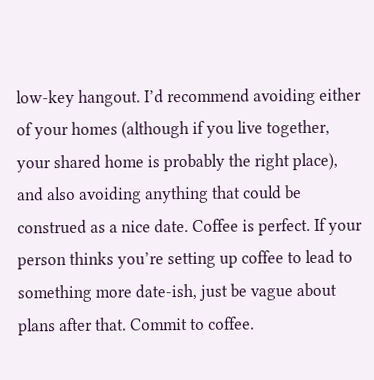low-key hangout. I’d recommend avoiding either of your homes (although if you live together, your shared home is probably the right place), and also avoiding anything that could be construed as a nice date. Coffee is perfect. If your person thinks you’re setting up coffee to lead to something more date-ish, just be vague about plans after that. Commit to coffee.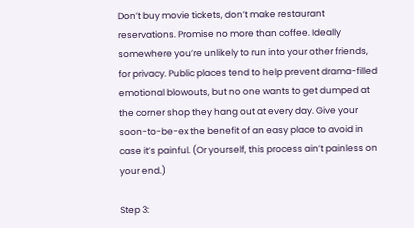Don’t buy movie tickets, don’t make restaurant reservations. Promise no more than coffee. Ideally somewhere you’re unlikely to run into your other friends, for privacy. Public places tend to help prevent drama-filled emotional blowouts, but no one wants to get dumped at the corner shop they hang out at every day. Give your soon-to-be-ex the benefit of an easy place to avoid in case it’s painful. (Or yourself, this process ain’t painless on your end.)

Step 3: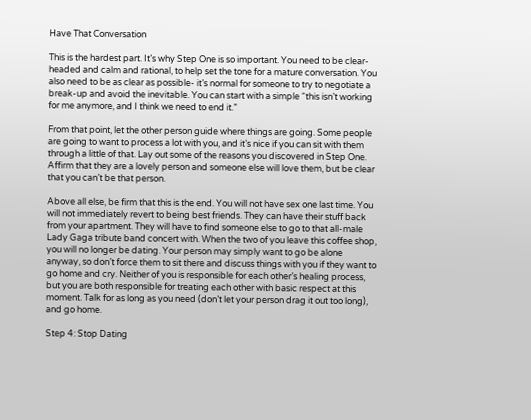Have That Conversation

This is the hardest part. It’s why Step One is so important. You need to be clear-headed and calm and rational, to help set the tone for a mature conversation. You also need to be as clear as possible- it’s normal for someone to try to negotiate a break-up and avoid the inevitable. You can start with a simple “this isn’t working for me anymore, and I think we need to end it.”

From that point, let the other person guide where things are going. Some people are going to want to process a lot with you, and it’s nice if you can sit with them through a little of that. Lay out some of the reasons you discovered in Step One. Affirm that they are a lovely person and someone else will love them, but be clear that you can’t be that person.

Above all else, be firm that this is the end. You will not have sex one last time. You will not immediately revert to being best friends. They can have their stuff back from your apartment. They will have to find someone else to go to that all-male Lady Gaga tribute band concert with. When the two of you leave this coffee shop, you will no longer be dating. Your person may simply want to go be alone anyway, so don’t force them to sit there and discuss things with you if they want to go home and cry. Neither of you is responsible for each other’s healing process, but you are both responsible for treating each other with basic respect at this moment. Talk for as long as you need (don’t let your person drag it out too long), and go home.

Step 4: Stop Dating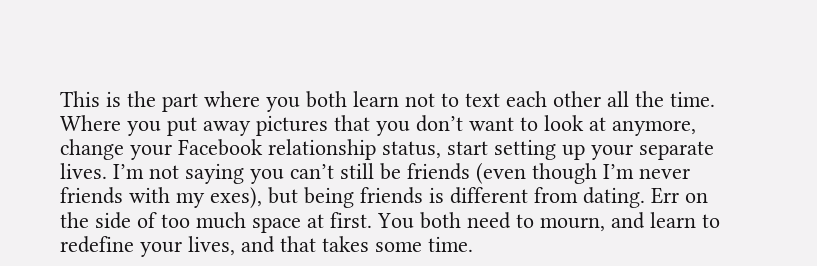This is the part where you both learn not to text each other all the time. Where you put away pictures that you don’t want to look at anymore, change your Facebook relationship status, start setting up your separate lives. I’m not saying you can’t still be friends (even though I’m never friends with my exes), but being friends is different from dating. Err on the side of too much space at first. You both need to mourn, and learn to redefine your lives, and that takes some time.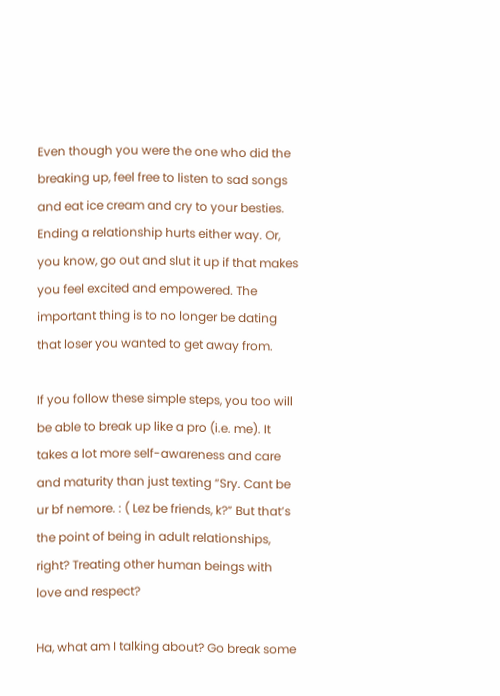Even though you were the one who did the breaking up, feel free to listen to sad songs and eat ice cream and cry to your besties. Ending a relationship hurts either way. Or, you know, go out and slut it up if that makes you feel excited and empowered. The important thing is to no longer be dating that loser you wanted to get away from.

If you follow these simple steps, you too will be able to break up like a pro (i.e. me). It takes a lot more self-awareness and care and maturity than just texting “Sry. Cant be ur bf nemore. : ( Lez be friends, k?” But that’s the point of being in adult relationships, right? Treating other human beings with love and respect?

Ha, what am I talking about? Go break some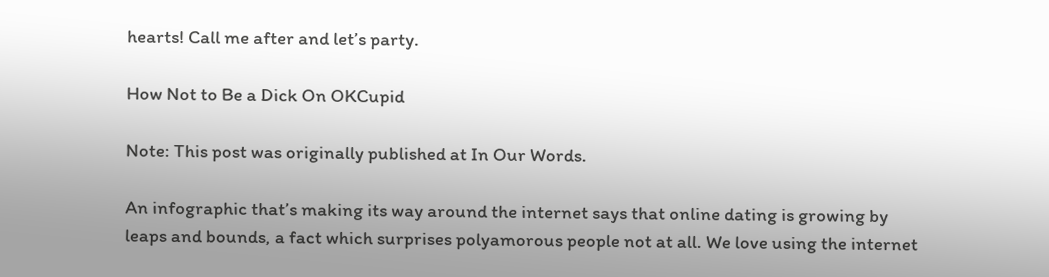hearts! Call me after and let’s party.

How Not to Be a Dick On OKCupid

Note: This post was originally published at In Our Words.

An infographic that’s making its way around the internet says that online dating is growing by leaps and bounds, a fact which surprises polyamorous people not at all. We love using the internet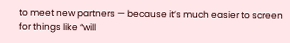to meet new partners — because it’s much easier to screen for things like “will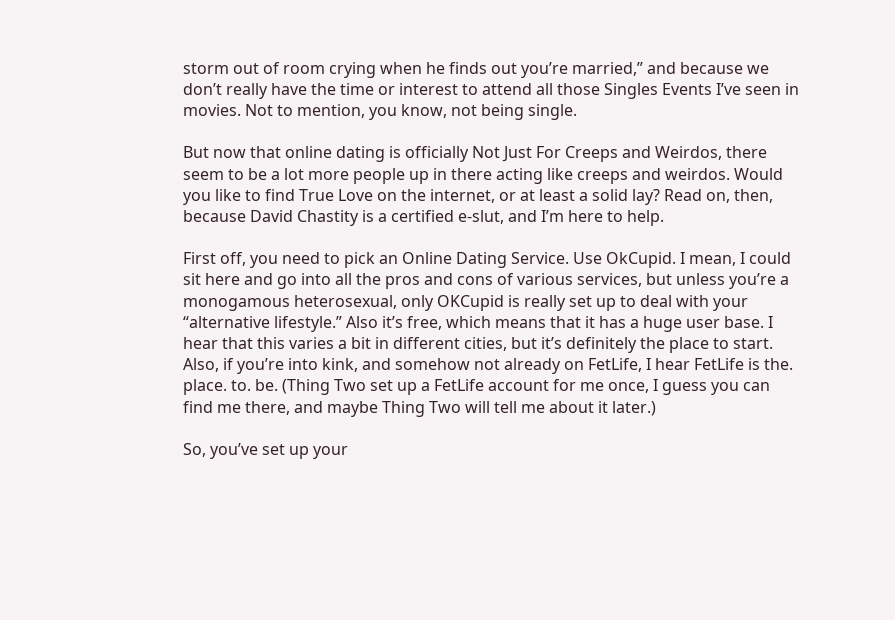storm out of room crying when he finds out you’re married,” and because we don’t really have the time or interest to attend all those Singles Events I’ve seen in movies. Not to mention, you know, not being single.

But now that online dating is officially Not Just For Creeps and Weirdos, there seem to be a lot more people up in there acting like creeps and weirdos. Would you like to find True Love on the internet, or at least a solid lay? Read on, then, because David Chastity is a certified e-slut, and I’m here to help.

First off, you need to pick an Online Dating Service. Use OkCupid. I mean, I could sit here and go into all the pros and cons of various services, but unless you’re a monogamous heterosexual, only OKCupid is really set up to deal with your “alternative lifestyle.” Also it’s free, which means that it has a huge user base. I hear that this varies a bit in different cities, but it’s definitely the place to start. Also, if you’re into kink, and somehow not already on FetLife, I hear FetLife is the. place. to. be. (Thing Two set up a FetLife account for me once, I guess you can find me there, and maybe Thing Two will tell me about it later.)

So, you’ve set up your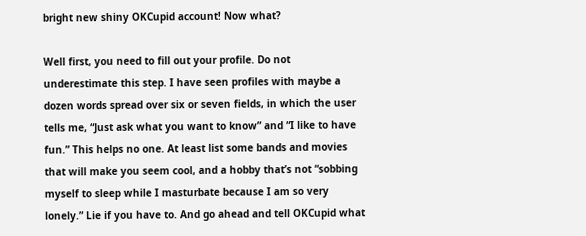bright new shiny OKCupid account! Now what?

Well first, you need to fill out your profile. Do not underestimate this step. I have seen profiles with maybe a dozen words spread over six or seven fields, in which the user tells me, “Just ask what you want to know” and “I like to have fun.” This helps no one. At least list some bands and movies that will make you seem cool, and a hobby that’s not “sobbing myself to sleep while I masturbate because I am so very lonely.” Lie if you have to. And go ahead and tell OKCupid what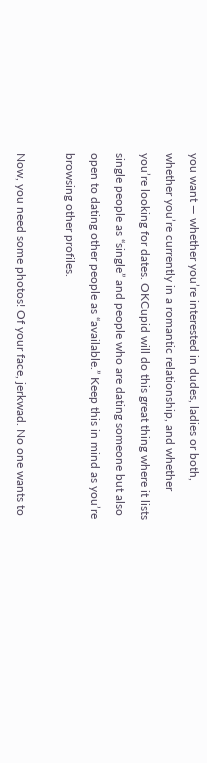you want — whether you’re interested in dudes, ladies or both, whether you’re currently in a romantic relationship, and whether you’re looking for dates. OKCupid will do this great thing where it lists single people as “single” and people who are dating someone but also open to dating other people as “available.” Keep this in mind as you’re browsing other profiles.

Now, you need some photos! Of your face, jerkwad. No one wants to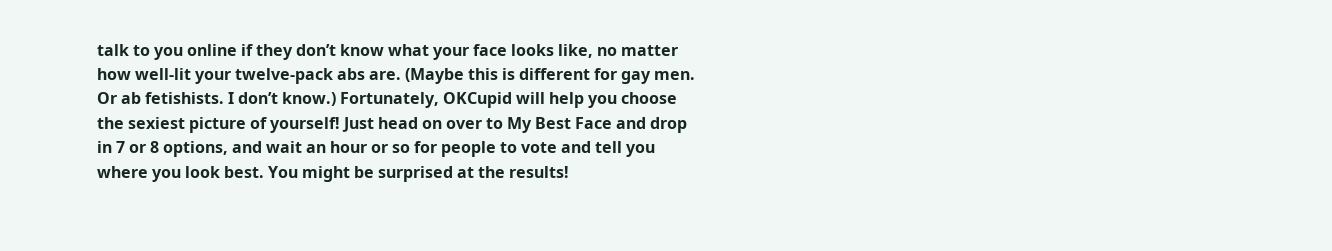talk to you online if they don’t know what your face looks like, no matter how well-lit your twelve-pack abs are. (Maybe this is different for gay men. Or ab fetishists. I don’t know.) Fortunately, OKCupid will help you choose the sexiest picture of yourself! Just head on over to My Best Face and drop in 7 or 8 options, and wait an hour or so for people to vote and tell you where you look best. You might be surprised at the results!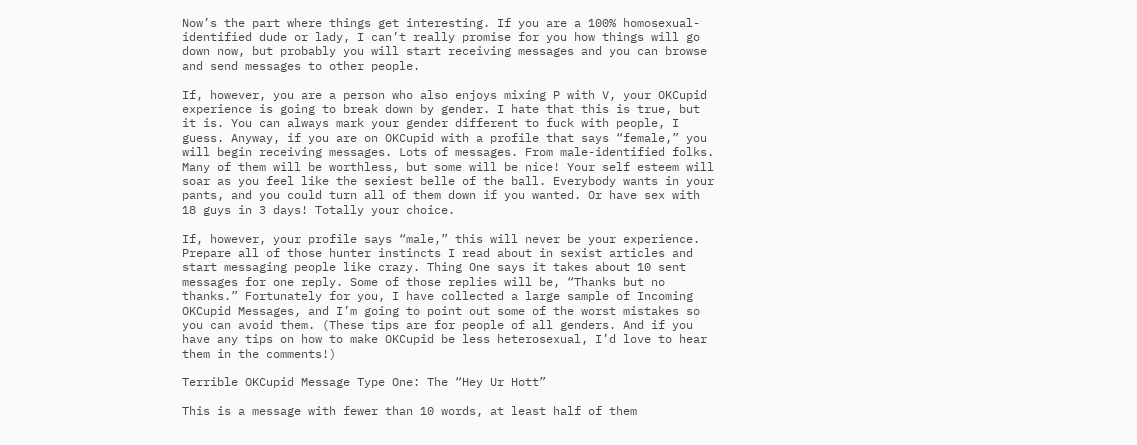Now’s the part where things get interesting. If you are a 100% homosexual-identified dude or lady, I can’t really promise for you how things will go down now, but probably you will start receiving messages and you can browse and send messages to other people.

If, however, you are a person who also enjoys mixing P with V, your OKCupid experience is going to break down by gender. I hate that this is true, but it is. You can always mark your gender different to fuck with people, I guess. Anyway, if you are on OKCupid with a profile that says “female,” you will begin receiving messages. Lots of messages. From male-identified folks. Many of them will be worthless, but some will be nice! Your self esteem will soar as you feel like the sexiest belle of the ball. Everybody wants in your pants, and you could turn all of them down if you wanted. Or have sex with 18 guys in 3 days! Totally your choice.

If, however, your profile says “male,” this will never be your experience. Prepare all of those hunter instincts I read about in sexist articles and start messaging people like crazy. Thing One says it takes about 10 sent messages for one reply. Some of those replies will be, “Thanks but no thanks.” Fortunately for you, I have collected a large sample of Incoming OKCupid Messages, and I’m going to point out some of the worst mistakes so you can avoid them. (These tips are for people of all genders. And if you have any tips on how to make OKCupid be less heterosexual, I’d love to hear them in the comments!)

Terrible OKCupid Message Type One: The “Hey Ur Hott”

This is a message with fewer than 10 words, at least half of them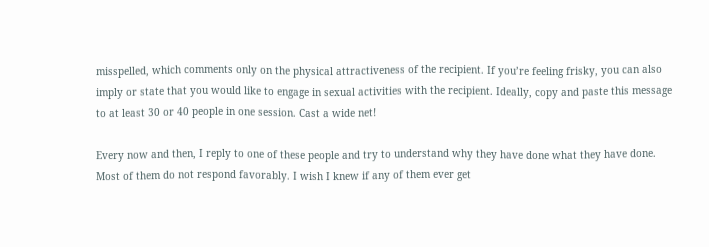misspelled, which comments only on the physical attractiveness of the recipient. If you’re feeling frisky, you can also imply or state that you would like to engage in sexual activities with the recipient. Ideally, copy and paste this message to at least 30 or 40 people in one session. Cast a wide net!

Every now and then, I reply to one of these people and try to understand why they have done what they have done. Most of them do not respond favorably. I wish I knew if any of them ever get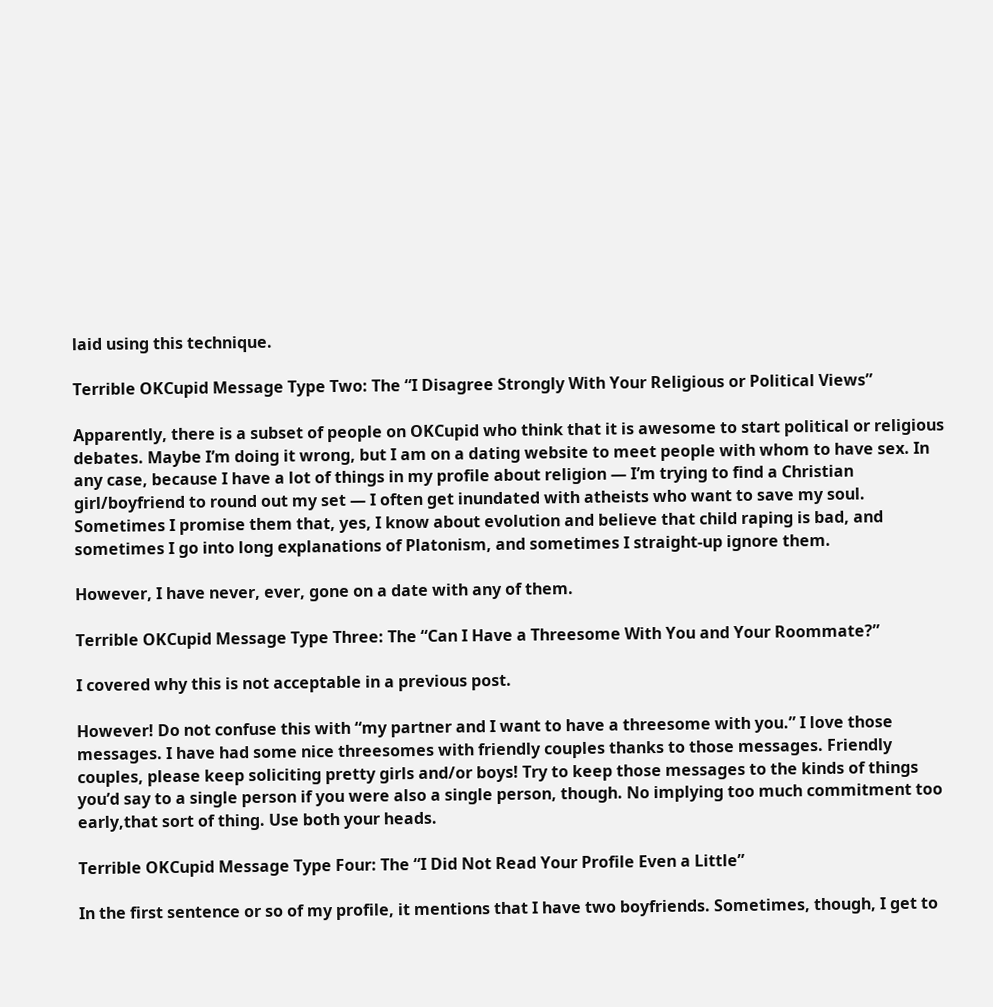laid using this technique.

Terrible OKCupid Message Type Two: The “I Disagree Strongly With Your Religious or Political Views”

Apparently, there is a subset of people on OKCupid who think that it is awesome to start political or religious debates. Maybe I’m doing it wrong, but I am on a dating website to meet people with whom to have sex. In any case, because I have a lot of things in my profile about religion — I’m trying to find a Christian girl/boyfriend to round out my set — I often get inundated with atheists who want to save my soul. Sometimes I promise them that, yes, I know about evolution and believe that child raping is bad, and sometimes I go into long explanations of Platonism, and sometimes I straight-up ignore them.

However, I have never, ever, gone on a date with any of them.

Terrible OKCupid Message Type Three: The “Can I Have a Threesome With You and Your Roommate?”

I covered why this is not acceptable in a previous post.

However! Do not confuse this with “my partner and I want to have a threesome with you.” I love those messages. I have had some nice threesomes with friendly couples thanks to those messages. Friendly couples, please keep soliciting pretty girls and/or boys! Try to keep those messages to the kinds of things you’d say to a single person if you were also a single person, though. No implying too much commitment too early,that sort of thing. Use both your heads.

Terrible OKCupid Message Type Four: The “I Did Not Read Your Profile Even a Little”

In the first sentence or so of my profile, it mentions that I have two boyfriends. Sometimes, though, I get to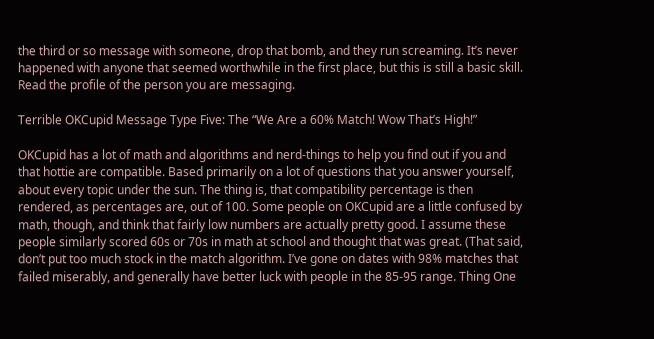the third or so message with someone, drop that bomb, and they run screaming. It’s never happened with anyone that seemed worthwhile in the first place, but this is still a basic skill. Read the profile of the person you are messaging.

Terrible OKCupid Message Type Five: The “We Are a 60% Match! Wow That’s High!”

OKCupid has a lot of math and algorithms and nerd-things to help you find out if you and that hottie are compatible. Based primarily on a lot of questions that you answer yourself, about every topic under the sun. The thing is, that compatibility percentage is then rendered, as percentages are, out of 100. Some people on OKCupid are a little confused by math, though, and think that fairly low numbers are actually pretty good. I assume these people similarly scored 60s or 70s in math at school and thought that was great. (That said, don’t put too much stock in the match algorithm. I’ve gone on dates with 98% matches that failed miserably, and generally have better luck with people in the 85-95 range. Thing One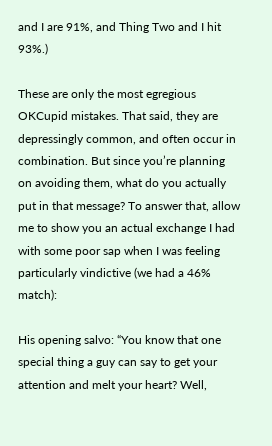and I are 91%, and Thing Two and I hit 93%.)

These are only the most egregious OKCupid mistakes. That said, they are depressingly common, and often occur in combination. But since you’re planning on avoiding them, what do you actually put in that message? To answer that, allow me to show you an actual exchange I had with some poor sap when I was feeling particularly vindictive (we had a 46% match):

His opening salvo: “You know that one special thing a guy can say to get your attention and melt your heart? Well,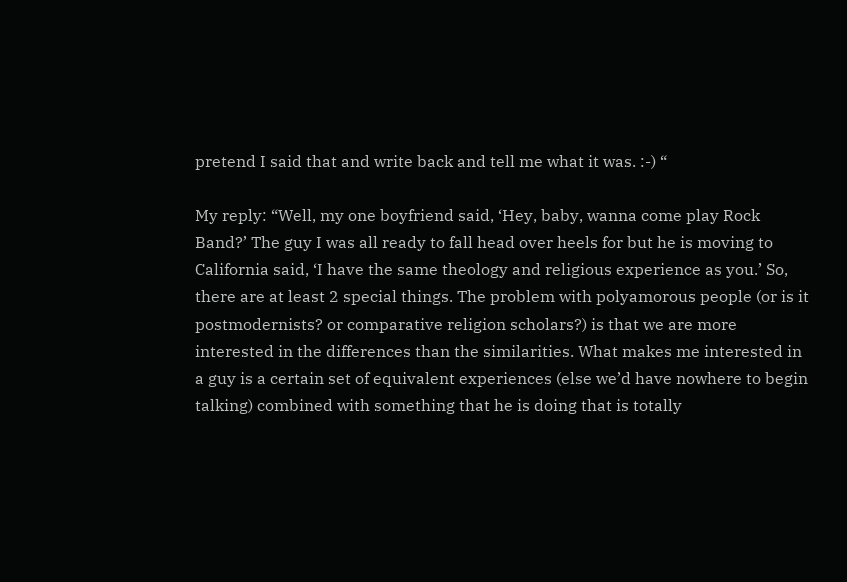pretend I said that and write back and tell me what it was. :-) “

My reply: “Well, my one boyfriend said, ‘Hey, baby, wanna come play Rock Band?’ The guy I was all ready to fall head over heels for but he is moving to California said, ‘I have the same theology and religious experience as you.’ So, there are at least 2 special things. The problem with polyamorous people (or is it postmodernists? or comparative religion scholars?) is that we are more interested in the differences than the similarities. What makes me interested in a guy is a certain set of equivalent experiences (else we’d have nowhere to begin talking) combined with something that he is doing that is totally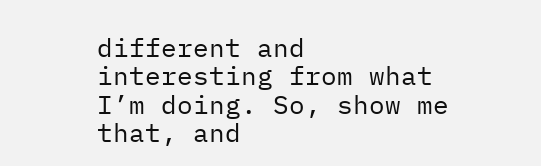different and interesting from what I’m doing. So, show me that, and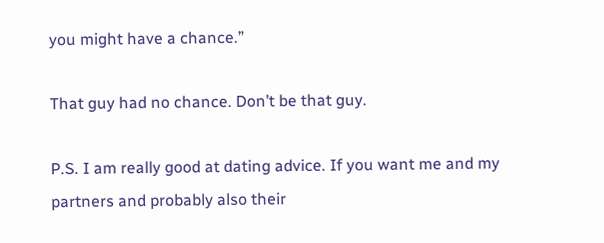you might have a chance.”

That guy had no chance. Don’t be that guy.

P.S. I am really good at dating advice. If you want me and my partners and probably also their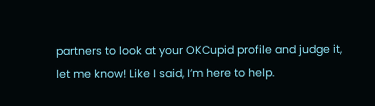partners to look at your OKCupid profile and judge it, let me know! Like I said, I’m here to help.